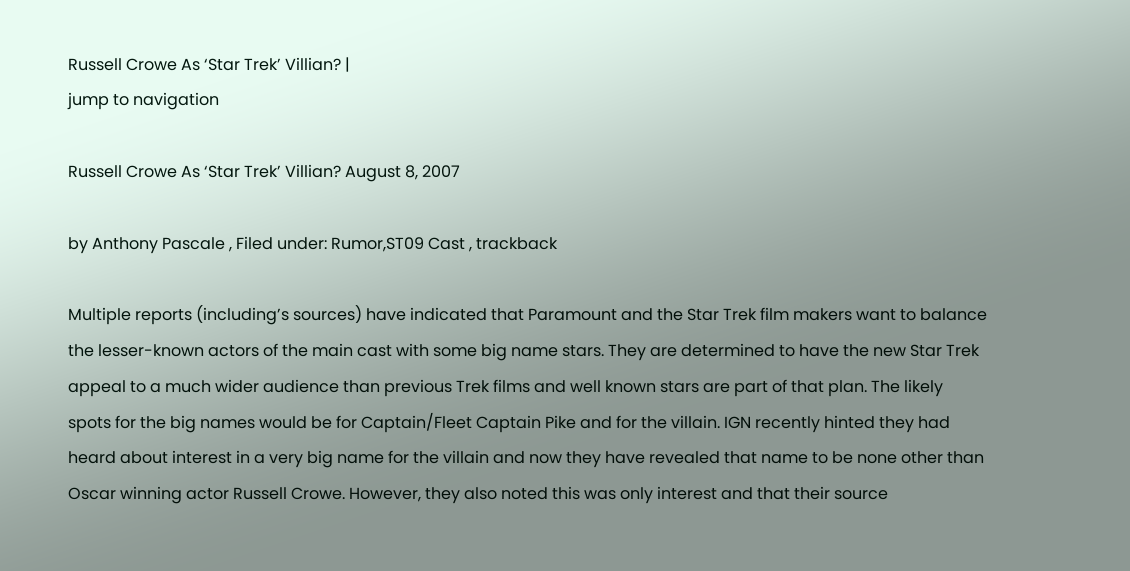Russell Crowe As ‘Star Trek’ Villian? |
jump to navigation

Russell Crowe As ‘Star Trek’ Villian? August 8, 2007

by Anthony Pascale , Filed under: Rumor,ST09 Cast , trackback

Multiple reports (including’s sources) have indicated that Paramount and the Star Trek film makers want to balance the lesser-known actors of the main cast with some big name stars. They are determined to have the new Star Trek appeal to a much wider audience than previous Trek films and well known stars are part of that plan. The likely spots for the big names would be for Captain/Fleet Captain Pike and for the villain. IGN recently hinted they had heard about interest in a very big name for the villain and now they have revealed that name to be none other than Oscar winning actor Russell Crowe. However, they also noted this was only interest and that their source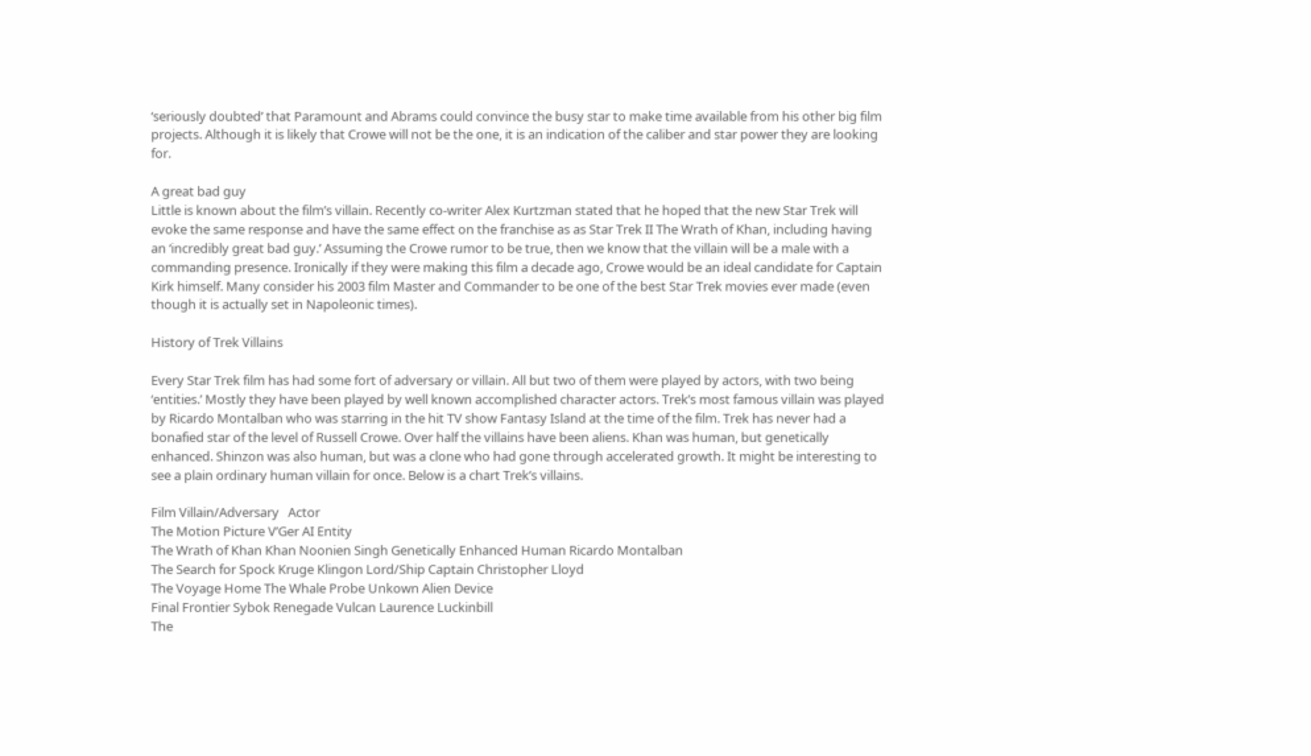‘seriously doubted’ that Paramount and Abrams could convince the busy star to make time available from his other big film projects. Although it is likely that Crowe will not be the one, it is an indication of the caliber and star power they are looking for.

A great bad guy
Little is known about the film’s villain. Recently co-writer Alex Kurtzman stated that he hoped that the new Star Trek will evoke the same response and have the same effect on the franchise as as Star Trek II The Wrath of Khan, including having an ‘incredibly great bad guy.’ Assuming the Crowe rumor to be true, then we know that the villain will be a male with a commanding presence. Ironically if they were making this film a decade ago, Crowe would be an ideal candidate for Captain Kirk himself. Many consider his 2003 film Master and Commander to be one of the best Star Trek movies ever made (even though it is actually set in Napoleonic times).

History of Trek Villains

Every Star Trek film has had some fort of adversary or villain. All but two of them were played by actors, with two being ‘entities.’ Mostly they have been played by well known accomplished character actors. Trek’s most famous villain was played by Ricardo Montalban who was starring in the hit TV show Fantasy Island at the time of the film. Trek has never had a bonafied star of the level of Russell Crowe. Over half the villains have been aliens. Khan was human, but genetically enhanced. Shinzon was also human, but was a clone who had gone through accelerated growth. It might be interesting to see a plain ordinary human villain for once. Below is a chart Trek’s villains.

Film Villain/Adversary   Actor
The Motion Picture V’Ger AI Entity
The Wrath of Khan Khan Noonien Singh Genetically Enhanced Human Ricardo Montalban
The Search for Spock Kruge Klingon Lord/Ship Captain Christopher Lloyd
The Voyage Home The Whale Probe Unkown Alien Device
Final Frontier Sybok Renegade Vulcan Laurence Luckinbill
The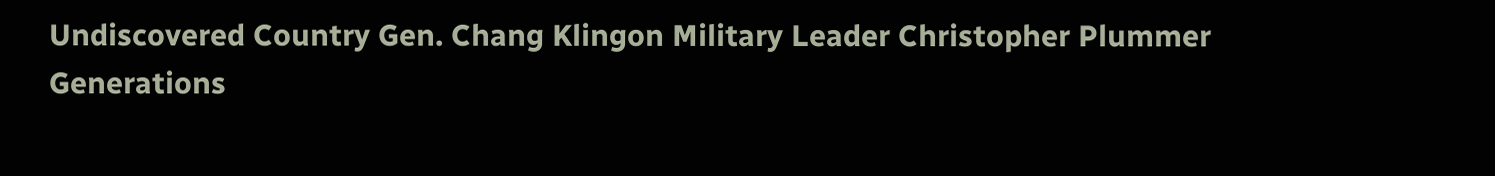Undiscovered Country Gen. Chang Klingon Military Leader Christopher Plummer
Generations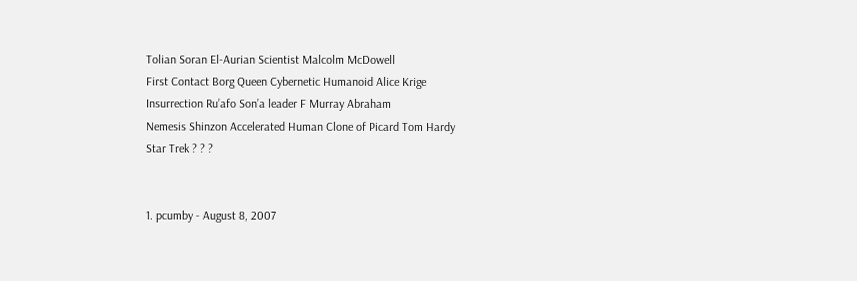Tolian Soran El-Aurian Scientist Malcolm McDowell
First Contact Borg Queen Cybernetic Humanoid Alice Krige
Insurrection Ru’afo Son’a leader F Murray Abraham
Nemesis Shinzon Accelerated Human Clone of Picard Tom Hardy
Star Trek ? ? ?


1. pcumby - August 8, 2007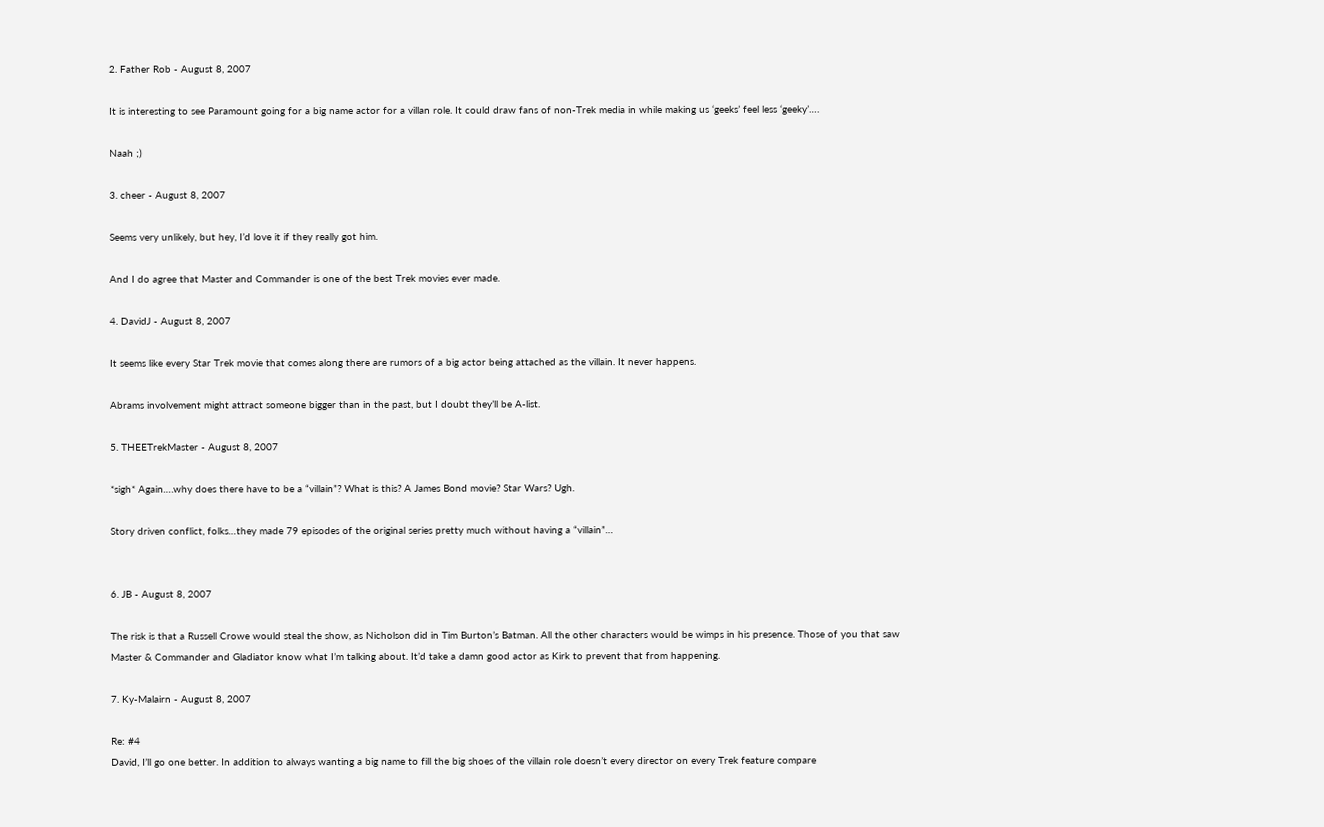2. Father Rob - August 8, 2007

It is interesting to see Paramount going for a big name actor for a villan role. It could draw fans of non-Trek media in while making us ‘geeks’ feel less ‘geeky’….

Naah ;)

3. cheer - August 8, 2007

Seems very unlikely, but hey, I’d love it if they really got him.

And I do agree that Master and Commander is one of the best Trek movies ever made.

4. DavidJ - August 8, 2007

It seems like every Star Trek movie that comes along there are rumors of a big actor being attached as the villain. It never happens.

Abrams involvement might attract someone bigger than in the past, but I doubt they’ll be A-list.

5. THEETrekMaster - August 8, 2007

*sigh* Again….why does there have to be a “villain”? What is this? A James Bond movie? Star Wars? Ugh.

Story driven conflict, folks…they made 79 episodes of the original series pretty much without having a “villain”…


6. JB - August 8, 2007

The risk is that a Russell Crowe would steal the show, as Nicholson did in Tim Burton’s Batman. All the other characters would be wimps in his presence. Those of you that saw Master & Commander and Gladiator know what I’m talking about. It’d take a damn good actor as Kirk to prevent that from happening.

7. Ky-Malairn - August 8, 2007

Re: #4
David, I’ll go one better. In addition to always wanting a big name to fill the big shoes of the villain role doesn’t every director on every Trek feature compare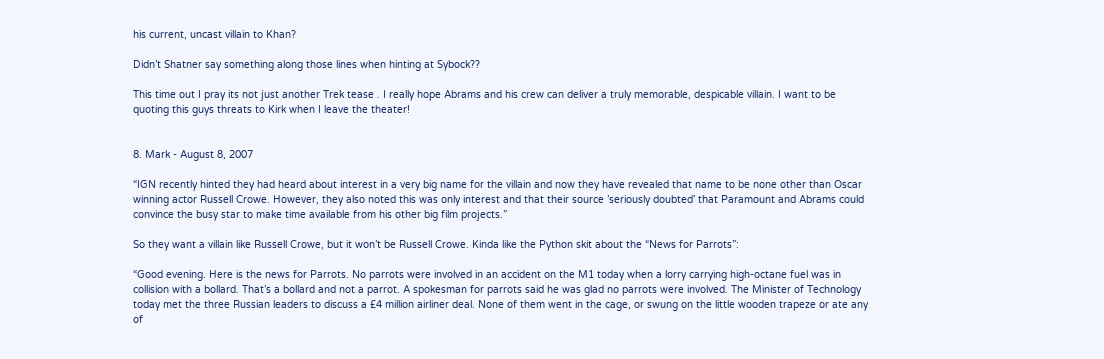his current, uncast villain to Khan?

Didn’t Shatner say something along those lines when hinting at Sybock??

This time out I pray its not just another Trek tease . I really hope Abrams and his crew can deliver a truly memorable, despicable villain. I want to be quoting this guys threats to Kirk when I leave the theater!


8. Mark - August 8, 2007

“IGN recently hinted they had heard about interest in a very big name for the villain and now they have revealed that name to be none other than Oscar winning actor Russell Crowe. However, they also noted this was only interest and that their source ’seriously doubted’ that Paramount and Abrams could convince the busy star to make time available from his other big film projects.”

So they want a villain like Russell Crowe, but it won’t be Russell Crowe. Kinda like the Python skit about the “News for Parrots”:

“Good evening. Here is the news for Parrots. No parrots were involved in an accident on the M1 today when a lorry carrying high-octane fuel was in collision with a bollard. That’s a bollard and not a parrot. A spokesman for parrots said he was glad no parrots were involved. The Minister of Technology today met the three Russian leaders to discuss a £4 million airliner deal. None of them went in the cage, or swung on the little wooden trapeze or ate any of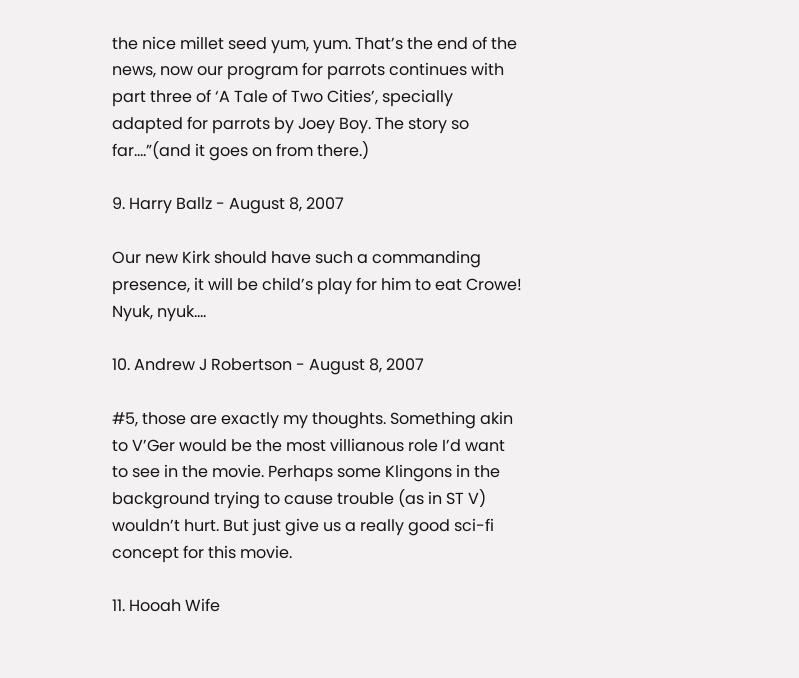the nice millet seed yum, yum. That’s the end of the news, now our program for parrots continues with part three of ‘A Tale of Two Cities’, specially adapted for parrots by Joey Boy. The story so far….”(and it goes on from there.)

9. Harry Ballz - August 8, 2007

Our new Kirk should have such a commanding presence, it will be child’s play for him to eat Crowe! Nyuk, nyuk….

10. Andrew J Robertson - August 8, 2007

#5, those are exactly my thoughts. Something akin to V’Ger would be the most villianous role I’d want to see in the movie. Perhaps some Klingons in the background trying to cause trouble (as in ST V) wouldn’t hurt. But just give us a really good sci-fi concept for this movie.

11. Hooah Wife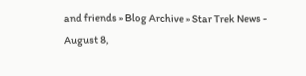and friends » Blog Archive » Star Trek News - August 8,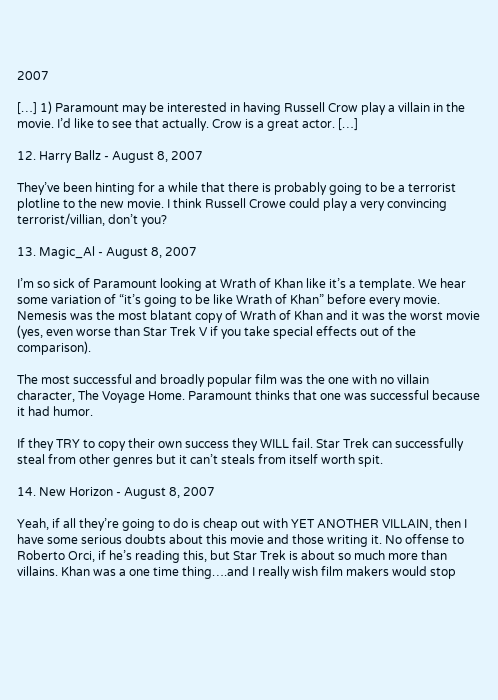2007

[…] 1) Paramount may be interested in having Russell Crow play a villain in the movie. I’d like to see that actually. Crow is a great actor. […]

12. Harry Ballz - August 8, 2007

They’ve been hinting for a while that there is probably going to be a terrorist plotline to the new movie. I think Russell Crowe could play a very convincing terrorist/villian, don’t you?

13. Magic_Al - August 8, 2007

I’m so sick of Paramount looking at Wrath of Khan like it’s a template. We hear some variation of “it’s going to be like Wrath of Khan” before every movie. Nemesis was the most blatant copy of Wrath of Khan and it was the worst movie (yes, even worse than Star Trek V if you take special effects out of the comparison).

The most successful and broadly popular film was the one with no villain character, The Voyage Home. Paramount thinks that one was successful because it had humor.

If they TRY to copy their own success they WILL fail. Star Trek can successfully steal from other genres but it can’t steals from itself worth spit.

14. New Horizon - August 8, 2007

Yeah, if all they’re going to do is cheap out with YET ANOTHER VILLAIN, then I have some serious doubts about this movie and those writing it. No offense to Roberto Orci, if he’s reading this, but Star Trek is about so much more than villains. Khan was a one time thing….and I really wish film makers would stop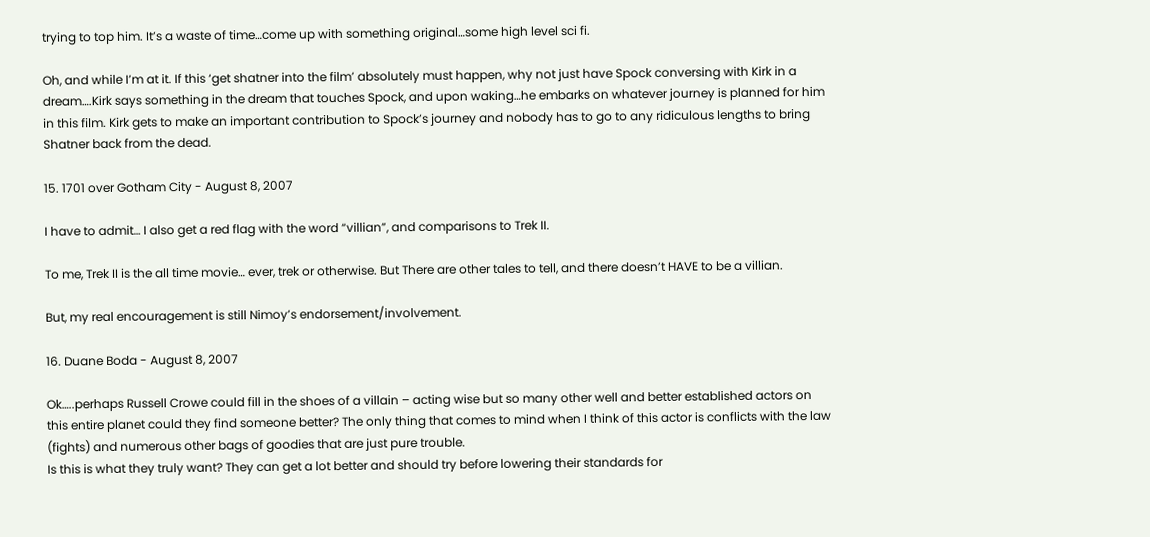trying to top him. It’s a waste of time…come up with something original…some high level sci fi.

Oh, and while I’m at it. If this ‘get shatner into the film’ absolutely must happen, why not just have Spock conversing with Kirk in a dream….Kirk says something in the dream that touches Spock, and upon waking…he embarks on whatever journey is planned for him in this film. Kirk gets to make an important contribution to Spock’s journey and nobody has to go to any ridiculous lengths to bring Shatner back from the dead.

15. 1701 over Gotham City - August 8, 2007

I have to admit… I also get a red flag with the word “villian”, and comparisons to Trek II.

To me, Trek II is the all time movie… ever, trek or otherwise. But There are other tales to tell, and there doesn’t HAVE to be a villian.

But, my real encouragement is still Nimoy’s endorsement/involvement.

16. Duane Boda - August 8, 2007

Ok…..perhaps Russell Crowe could fill in the shoes of a villain – acting wise but so many other well and better established actors on this entire planet could they find someone better? The only thing that comes to mind when I think of this actor is conflicts with the law (fights) and numerous other bags of goodies that are just pure trouble.
Is this is what they truly want? They can get a lot better and should try before lowering their standards for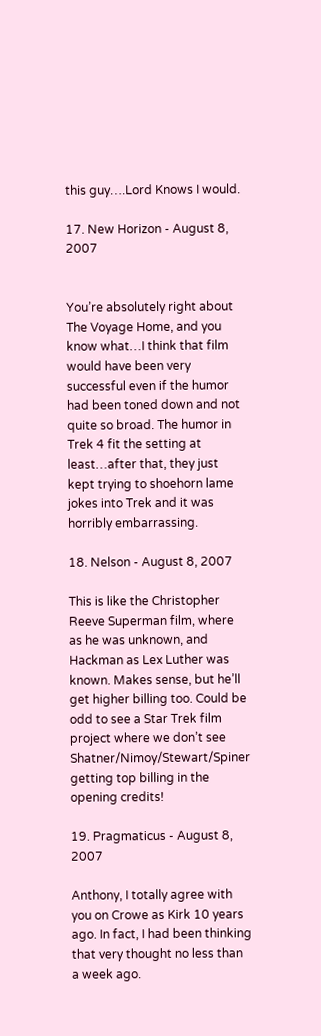this guy….Lord Knows I would.

17. New Horizon - August 8, 2007


You’re absolutely right about The Voyage Home, and you know what…I think that film would have been very successful even if the humor had been toned down and not quite so broad. The humor in Trek 4 fit the setting at least…after that, they just kept trying to shoehorn lame jokes into Trek and it was horribly embarrassing.

18. Nelson - August 8, 2007

This is like the Christopher Reeve Superman film, where as he was unknown, and Hackman as Lex Luther was known. Makes sense, but he’ll get higher billing too. Could be odd to see a Star Trek film project where we don’t see Shatner/Nimoy/Stewart/Spiner getting top billing in the opening credits!

19. Pragmaticus - August 8, 2007

Anthony, I totally agree with you on Crowe as Kirk 10 years ago. In fact, I had been thinking that very thought no less than a week ago.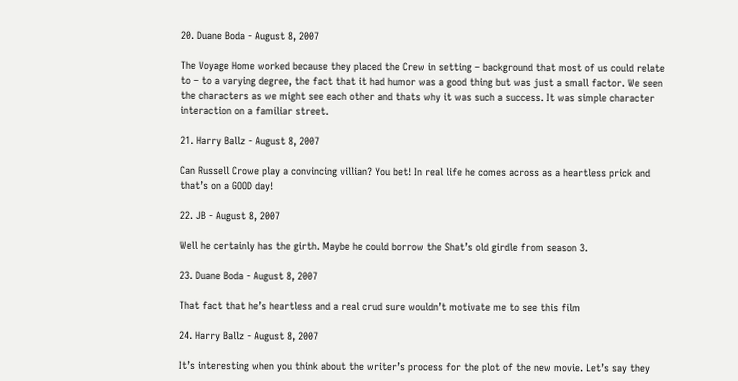20. Duane Boda - August 8, 2007

The Voyage Home worked because they placed the Crew in setting – background that most of us could relate to – to a varying degree, the fact that it had humor was a good thing but was just a small factor. We seen the characters as we might see each other and thats why it was such a success. It was simple character interaction on a familiar street.

21. Harry Ballz - August 8, 2007

Can Russell Crowe play a convincing villian? You bet! In real life he comes across as a heartless prick and that’s on a GOOD day!

22. JB - August 8, 2007

Well he certainly has the girth. Maybe he could borrow the Shat’s old girdle from season 3.

23. Duane Boda - August 8, 2007

That fact that he’s heartless and a real crud sure wouldn’t motivate me to see this film

24. Harry Ballz - August 8, 2007

It’s interesting when you think about the writer’s process for the plot of the new movie. Let’s say they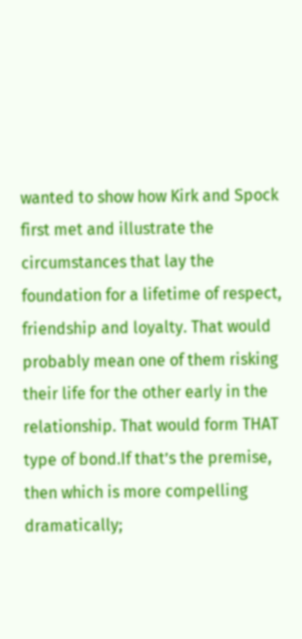wanted to show how Kirk and Spock first met and illustrate the circumstances that lay the foundation for a lifetime of respect, friendship and loyalty. That would probably mean one of them risking their life for the other early in the relationship. That would form THAT type of bond.If that’s the premise, then which is more compelling dramatically;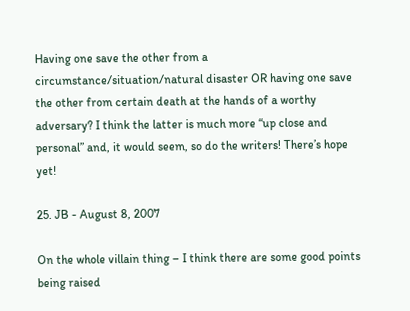Having one save the other from a circumstance/situation/natural disaster OR having one save the other from certain death at the hands of a worthy adversary? I think the latter is much more “up close and personal” and, it would seem, so do the writers! There’s hope yet!

25. JB - August 8, 2007

On the whole villain thing – I think there are some good points being raised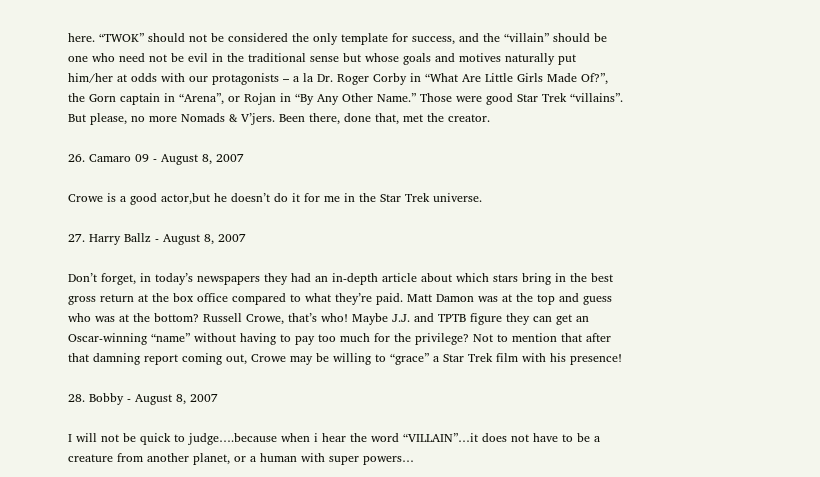here. “TWOK” should not be considered the only template for success, and the “villain” should be one who need not be evil in the traditional sense but whose goals and motives naturally put him/her at odds with our protagonists – a la Dr. Roger Corby in “What Are Little Girls Made Of?”, the Gorn captain in “Arena”, or Rojan in “By Any Other Name.” Those were good Star Trek “villains”. But please, no more Nomads & V’jers. Been there, done that, met the creator.

26. Camaro 09 - August 8, 2007

Crowe is a good actor,but he doesn’t do it for me in the Star Trek universe.

27. Harry Ballz - August 8, 2007

Don’t forget, in today’s newspapers they had an in-depth article about which stars bring in the best gross return at the box office compared to what they’re paid. Matt Damon was at the top and guess who was at the bottom? Russell Crowe, that’s who! Maybe J.J. and TPTB figure they can get an Oscar-winning “name” without having to pay too much for the privilege? Not to mention that after that damning report coming out, Crowe may be willing to “grace” a Star Trek film with his presence!

28. Bobby - August 8, 2007

I will not be quick to judge….because when i hear the word “VILLAIN”…it does not have to be a creature from another planet, or a human with super powers…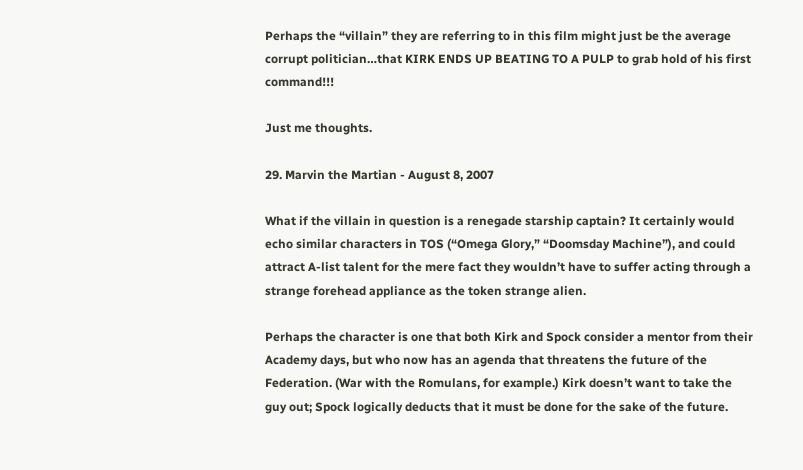Perhaps the “villain” they are referring to in this film might just be the average corrupt politician…that KIRK ENDS UP BEATING TO A PULP to grab hold of his first command!!!

Just me thoughts.

29. Marvin the Martian - August 8, 2007

What if the villain in question is a renegade starship captain? It certainly would echo similar characters in TOS (“Omega Glory,” “Doomsday Machine”), and could attract A-list talent for the mere fact they wouldn’t have to suffer acting through a strange forehead appliance as the token strange alien.

Perhaps the character is one that both Kirk and Spock consider a mentor from their Academy days, but who now has an agenda that threatens the future of the Federation. (War with the Romulans, for example.) Kirk doesn’t want to take the guy out; Spock logically deducts that it must be done for the sake of the future.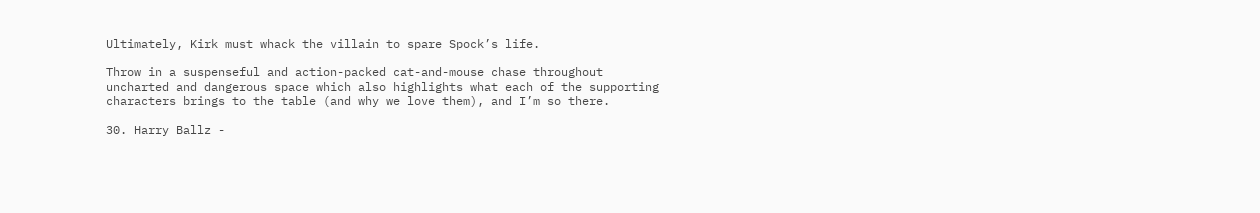Ultimately, Kirk must whack the villain to spare Spock’s life.

Throw in a suspenseful and action-packed cat-and-mouse chase throughout uncharted and dangerous space which also highlights what each of the supporting characters brings to the table (and why we love them), and I’m so there.

30. Harry Ballz -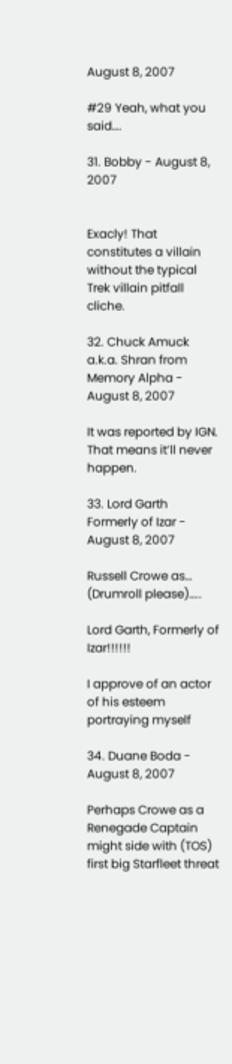August 8, 2007

#29 Yeah, what you said….

31. Bobby - August 8, 2007


Exacly! That constitutes a villain without the typical Trek villain pitfall cliche.

32. Chuck Amuck a.k.a. Shran from Memory Alpha - August 8, 2007

It was reported by IGN. That means it’ll never happen.

33. Lord Garth Formerly of Izar - August 8, 2007

Russell Crowe as… (Drumroll please)…..

Lord Garth, Formerly of Izar!!!!!!

I approve of an actor of his esteem portraying myself

34. Duane Boda - August 8, 2007

Perhaps Crowe as a Renegade Captain might side with (TOS) first big Starfleet threat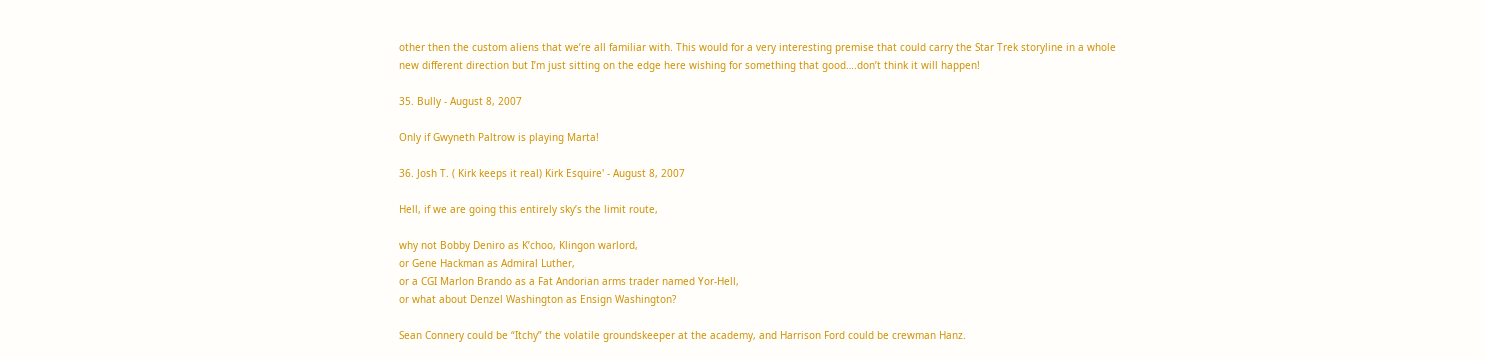other then the custom aliens that we’re all familiar with. This would for a very interesting premise that could carry the Star Trek storyline in a whole new different direction but I’m just sitting on the edge here wishing for something that good….don’t think it will happen!

35. Bully - August 8, 2007

Only if Gwyneth Paltrow is playing Marta!

36. Josh T. ( Kirk keeps it real) Kirk Esquire' - August 8, 2007

Hell, if we are going this entirely sky’s the limit route,

why not Bobby Deniro as K’choo, Klingon warlord,
or Gene Hackman as Admiral Luther,
or a CGI Marlon Brando as a Fat Andorian arms trader named Yor-Hell,
or what about Denzel Washington as Ensign Washington?

Sean Connery could be “Itchy” the volatile groundskeeper at the academy, and Harrison Ford could be crewman Hanz.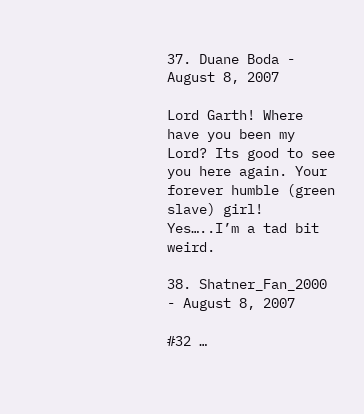37. Duane Boda - August 8, 2007

Lord Garth! Where have you been my Lord? Its good to see you here again. Your forever humble (green slave) girl! Yes…..I’m a tad bit weird.

38. Shatner_Fan_2000 - August 8, 2007

#32 …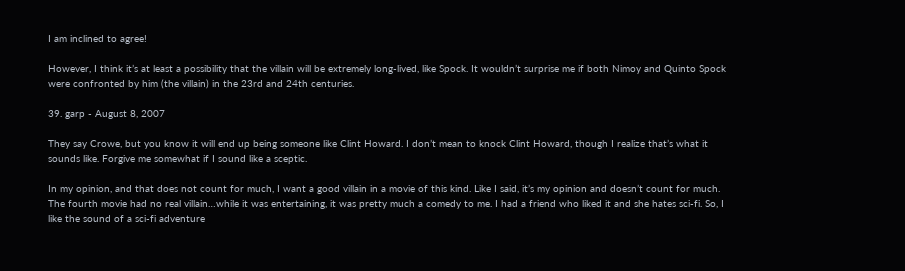I am inclined to agree!

However, I think it’s at least a possibility that the villain will be extremely long-lived, like Spock. It wouldn’t surprise me if both Nimoy and Quinto Spock were confronted by him (the villain) in the 23rd and 24th centuries.

39. garp - August 8, 2007

They say Crowe, but you know it will end up being someone like Clint Howard. I don’t mean to knock Clint Howard, though I realize that’s what it sounds like. Forgive me somewhat if I sound like a sceptic.

In my opinion, and that does not count for much, I want a good villain in a movie of this kind. Like I said, it’s my opinion and doesn’t count for much. The fourth movie had no real villain…while it was entertaining, it was pretty much a comedy to me. I had a friend who liked it and she hates sci-fi. So, I like the sound of a sci-fi adventure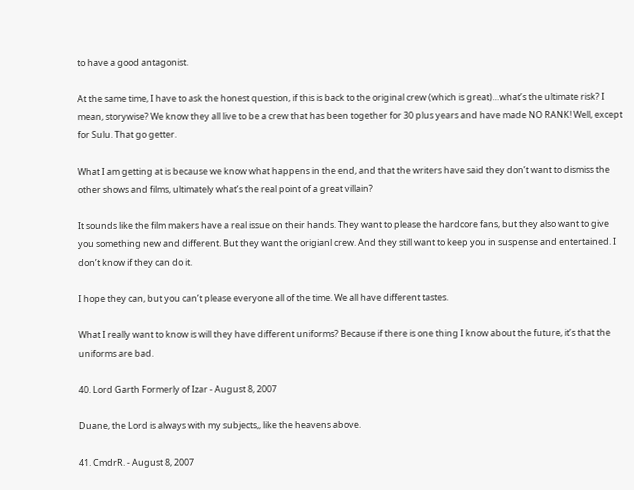to have a good antagonist.

At the same time, I have to ask the honest question, if this is back to the original crew (which is great)…what’s the ultimate risk? I mean, storywise? We know they all live to be a crew that has been together for 30 plus years and have made NO RANK! Well, except for Sulu. That go getter.

What I am getting at is because we know what happens in the end, and that the writers have said they don’t want to dismiss the other shows and films, ultimately what’s the real point of a great villain?

It sounds like the film makers have a real issue on their hands. They want to please the hardcore fans, but they also want to give you something new and different. But they want the origianl crew. And they still want to keep you in suspense and entertained. I don’t know if they can do it.

I hope they can, but you can’t please everyone all of the time. We all have different tastes.

What I really want to know is will they have different uniforms? Because if there is one thing I know about the future, it’s that the uniforms are bad.

40. Lord Garth Formerly of Izar - August 8, 2007

Duane, the Lord is always with my subjects,, like the heavens above.

41. CmdrR. - August 8, 2007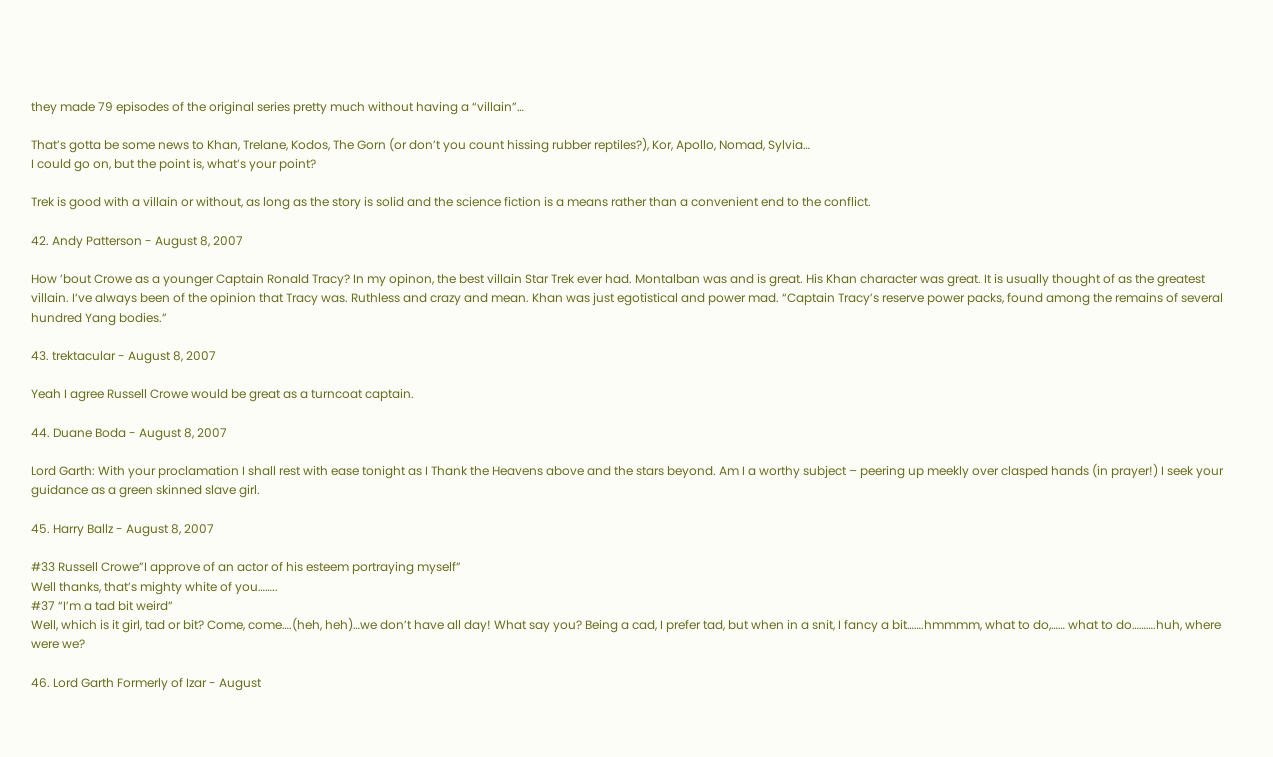they made 79 episodes of the original series pretty much without having a “villain”…

That’s gotta be some news to Khan, Trelane, Kodos, The Gorn (or don’t you count hissing rubber reptiles?), Kor, Apollo, Nomad, Sylvia…
I could go on, but the point is, what’s your point?

Trek is good with a villain or without, as long as the story is solid and the science fiction is a means rather than a convenient end to the conflict.

42. Andy Patterson - August 8, 2007

How ’bout Crowe as a younger Captain Ronald Tracy? In my opinon, the best villain Star Trek ever had. Montalban was and is great. His Khan character was great. It is usually thought of as the greatest villain. I’ve always been of the opinion that Tracy was. Ruthless and crazy and mean. Khan was just egotistical and power mad. “Captain Tracy’s reserve power packs, found among the remains of several hundred Yang bodies.”

43. trektacular - August 8, 2007

Yeah I agree Russell Crowe would be great as a turncoat captain.

44. Duane Boda - August 8, 2007

Lord Garth: With your proclamation I shall rest with ease tonight as I Thank the Heavens above and the stars beyond. Am I a worthy subject – peering up meekly over clasped hands (in prayer!) I seek your guidance as a green skinned slave girl.

45. Harry Ballz - August 8, 2007

#33 Russell Crowe”I approve of an actor of his esteem portraying myself”
Well thanks, that’s mighty white of you……..
#37 “I’m a tad bit weird”
Well, which is it girl, tad or bit? Come, come….(heh, heh)…we don’t have all day! What say you? Being a cad, I prefer tad, but when in a snit, I fancy a bit…….hmmmm, what to do,…… what to do……….huh, where were we?

46. Lord Garth Formerly of Izar - August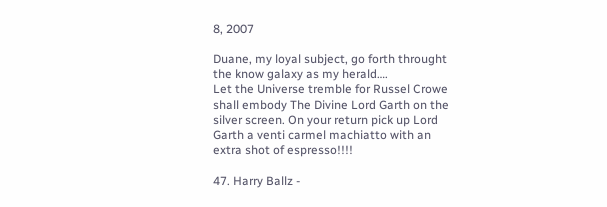8, 2007

Duane, my loyal subject, go forth throught the know galaxy as my herald….
Let the Universe tremble for Russel Crowe shall embody The Divine Lord Garth on the silver screen. On your return pick up Lord Garth a venti carmel machiatto with an extra shot of espresso!!!!

47. Harry Ballz -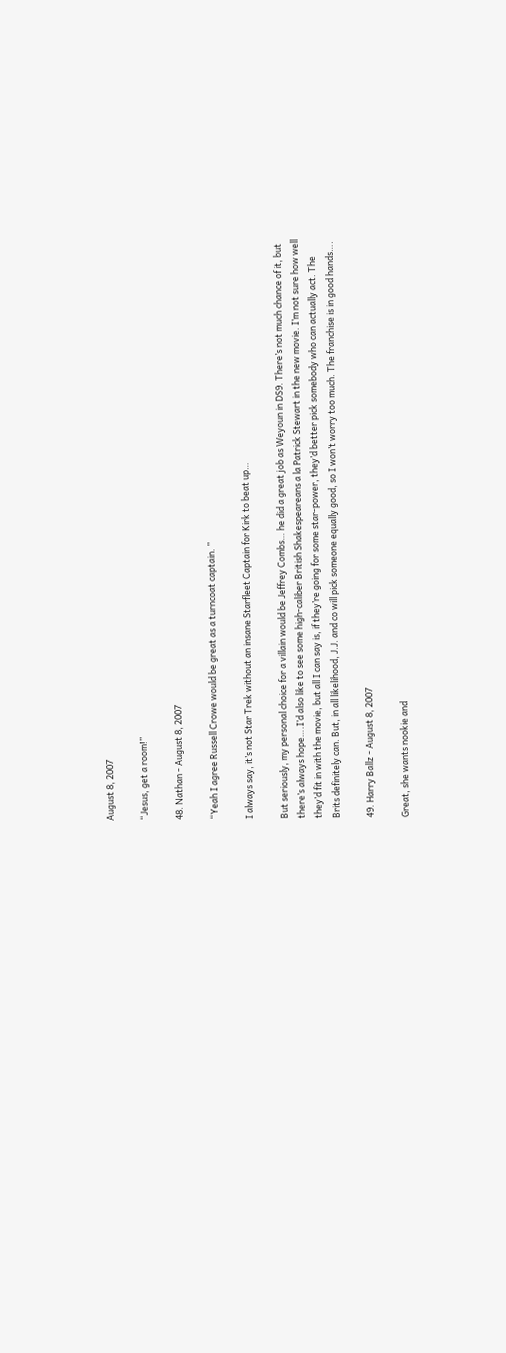August 8, 2007

“Jesus, get a room!”

48. Nathan - August 8, 2007

“Yeah I agree Russell Crowe would be great as a turncoat captain. ”

I always say, it’s not Star Trek without an insane Starfleet Captain for Kirk to beat up…

But seriously, my personal choice for a villain would be Jeffrey Combs… he did a great job as Weyoun in DS9. There’s not much chance of it, but there’s always hope….I’d also like to see some high-caliber British Shakespeareans a la Patrick Stewart in the new movie. I’m not sure how well they’d fit in with the movie, but all I can say is, if they’re going for some star-power, they’d better pick somebody who can actually act. The Brits definitely can. But, in all likelihood, J.J. and co will pick someone equally good, so I won’t worry too much. The franchise is in good hands….

49. Harry Ballz - August 8, 2007

Great, she wants nookie and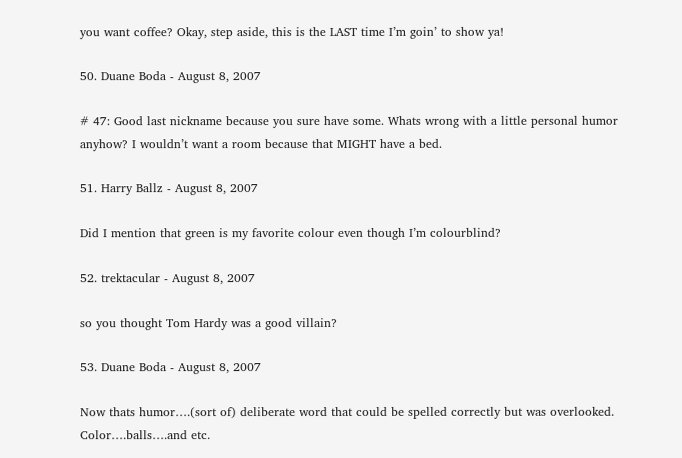you want coffee? Okay, step aside, this is the LAST time I’m goin’ to show ya!

50. Duane Boda - August 8, 2007

# 47: Good last nickname because you sure have some. Whats wrong with a little personal humor anyhow? I wouldn’t want a room because that MIGHT have a bed.

51. Harry Ballz - August 8, 2007

Did I mention that green is my favorite colour even though I’m colourblind?

52. trektacular - August 8, 2007

so you thought Tom Hardy was a good villain?

53. Duane Boda - August 8, 2007

Now thats humor….(sort of) deliberate word that could be spelled correctly but was overlooked.
Color….balls….and etc.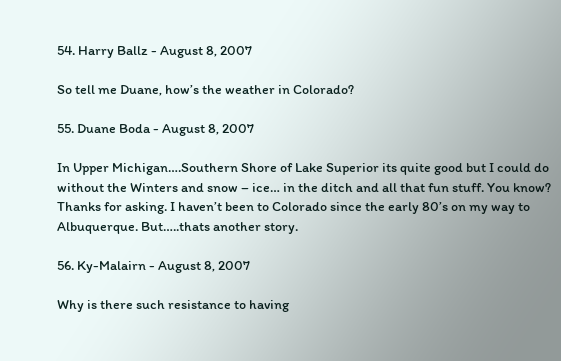54. Harry Ballz - August 8, 2007

So tell me Duane, how’s the weather in Colorado?

55. Duane Boda - August 8, 2007

In Upper Michigan….Southern Shore of Lake Superior its quite good but I could do without the Winters and snow – ice… in the ditch and all that fun stuff. You know?
Thanks for asking. I haven’t been to Colorado since the early 80’s on my way to Albuquerque. But…..thats another story.

56. Ky-Malairn - August 8, 2007

Why is there such resistance to having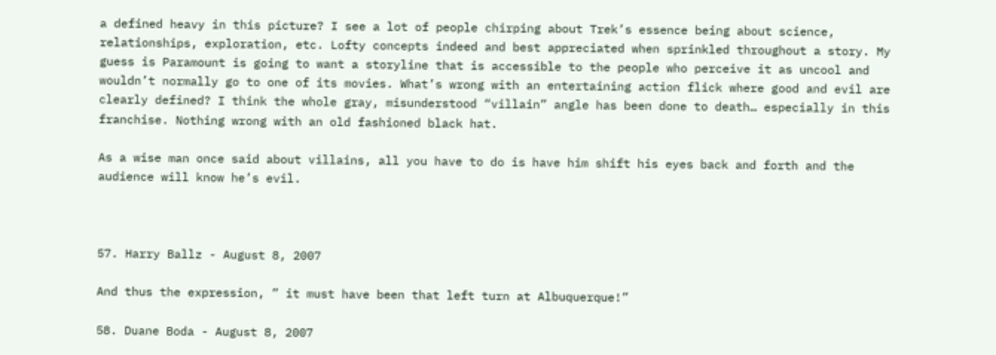a defined heavy in this picture? I see a lot of people chirping about Trek’s essence being about science, relationships, exploration, etc. Lofty concepts indeed and best appreciated when sprinkled throughout a story. My guess is Paramount is going to want a storyline that is accessible to the people who perceive it as uncool and wouldn’t normally go to one of its movies. What’s wrong with an entertaining action flick where good and evil are clearly defined? I think the whole gray, misunderstood “villain” angle has been done to death… especially in this franchise. Nothing wrong with an old fashioned black hat.

As a wise man once said about villains, all you have to do is have him shift his eyes back and forth and the audience will know he’s evil.



57. Harry Ballz - August 8, 2007

And thus the expression, ” it must have been that left turn at Albuquerque!”

58. Duane Boda - August 8, 2007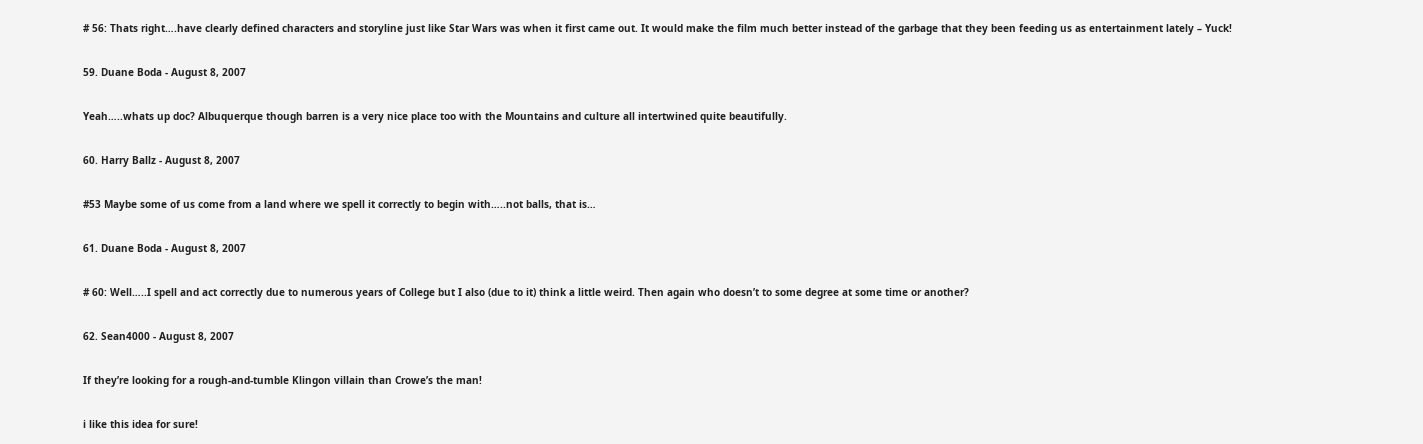# 56: Thats right….have clearly defined characters and storyline just like Star Wars was when it first came out. It would make the film much better instead of the garbage that they been feeding us as entertainment lately – Yuck!

59. Duane Boda - August 8, 2007

Yeah…..whats up doc? Albuquerque though barren is a very nice place too with the Mountains and culture all intertwined quite beautifully.

60. Harry Ballz - August 8, 2007

#53 Maybe some of us come from a land where we spell it correctly to begin with…..not balls, that is…

61. Duane Boda - August 8, 2007

# 60: Well…..I spell and act correctly due to numerous years of College but I also (due to it) think a little weird. Then again who doesn’t to some degree at some time or another?

62. Sean4000 - August 8, 2007

If they’re looking for a rough-and-tumble Klingon villain than Crowe’s the man!

i like this idea for sure!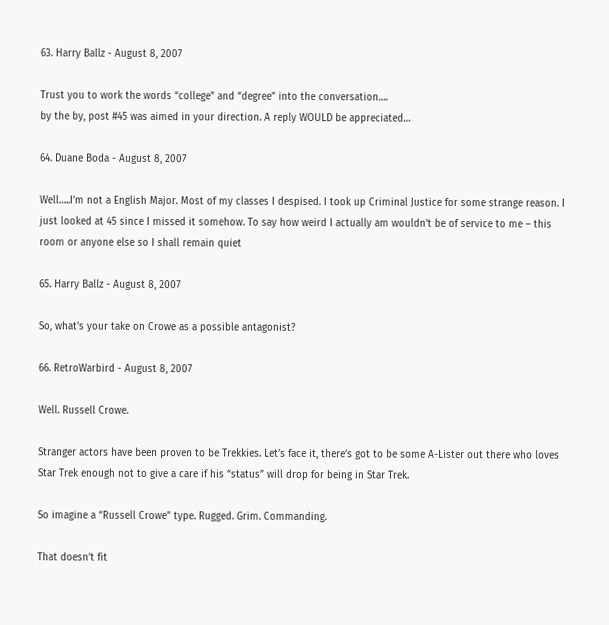63. Harry Ballz - August 8, 2007

Trust you to work the words “college” and “degree” into the conversation….
by the by, post #45 was aimed in your direction. A reply WOULD be appreciated…

64. Duane Boda - August 8, 2007

Well…..I’m not a English Major. Most of my classes I despised. I took up Criminal Justice for some strange reason. I just looked at 45 since I missed it somehow. To say how weird I actually am wouldn’t be of service to me – this room or anyone else so I shall remain quiet

65. Harry Ballz - August 8, 2007

So, what’s your take on Crowe as a possible antagonist?

66. RetroWarbird - August 8, 2007

Well. Russell Crowe.

Stranger actors have been proven to be Trekkies. Let’s face it, there’s got to be some A-Lister out there who loves Star Trek enough not to give a care if his “status” will drop for being in Star Trek.

So imagine a “Russell Crowe” type. Rugged. Grim. Commanding.

That doesn’t fit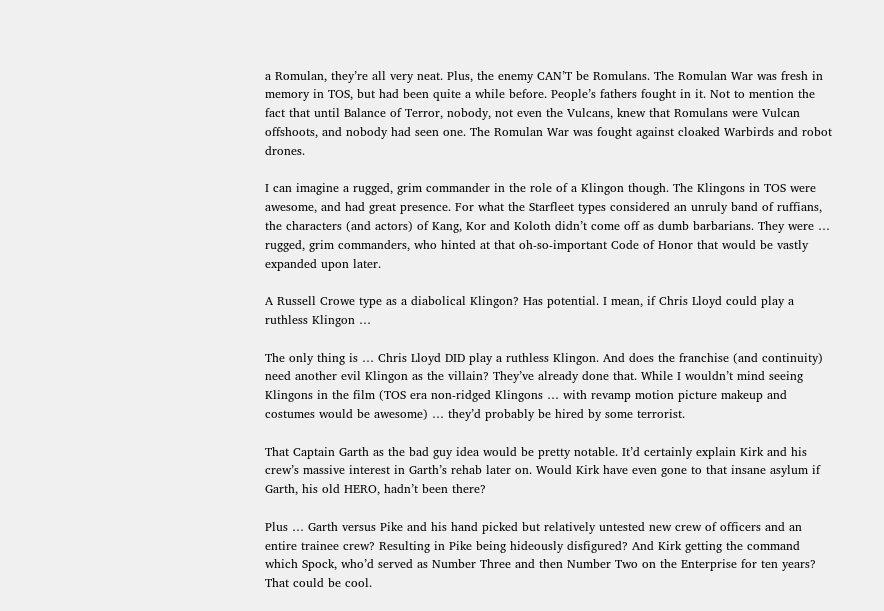a Romulan, they’re all very neat. Plus, the enemy CAN’T be Romulans. The Romulan War was fresh in memory in TOS, but had been quite a while before. People’s fathers fought in it. Not to mention the fact that until Balance of Terror, nobody, not even the Vulcans, knew that Romulans were Vulcan offshoots, and nobody had seen one. The Romulan War was fought against cloaked Warbirds and robot drones.

I can imagine a rugged, grim commander in the role of a Klingon though. The Klingons in TOS were awesome, and had great presence. For what the Starfleet types considered an unruly band of ruffians, the characters (and actors) of Kang, Kor and Koloth didn’t come off as dumb barbarians. They were … rugged, grim commanders, who hinted at that oh-so-important Code of Honor that would be vastly expanded upon later.

A Russell Crowe type as a diabolical Klingon? Has potential. I mean, if Chris Lloyd could play a ruthless Klingon …

The only thing is … Chris Lloyd DID play a ruthless Klingon. And does the franchise (and continuity) need another evil Klingon as the villain? They’ve already done that. While I wouldn’t mind seeing Klingons in the film (TOS era non-ridged Klingons … with revamp motion picture makeup and costumes would be awesome) … they’d probably be hired by some terrorist.

That Captain Garth as the bad guy idea would be pretty notable. It’d certainly explain Kirk and his crew’s massive interest in Garth’s rehab later on. Would Kirk have even gone to that insane asylum if Garth, his old HERO, hadn’t been there?

Plus … Garth versus Pike and his hand picked but relatively untested new crew of officers and an entire trainee crew? Resulting in Pike being hideously disfigured? And Kirk getting the command which Spock, who’d served as Number Three and then Number Two on the Enterprise for ten years? That could be cool.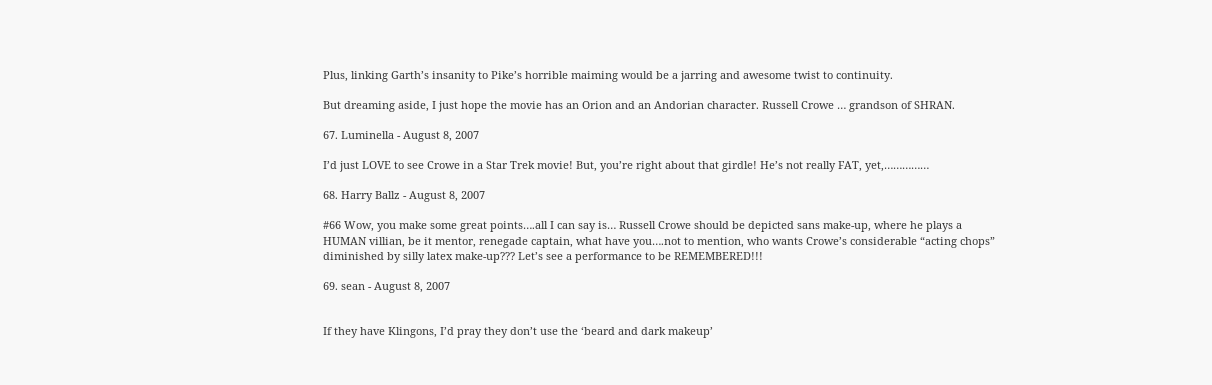Plus, linking Garth’s insanity to Pike’s horrible maiming would be a jarring and awesome twist to continuity.

But dreaming aside, I just hope the movie has an Orion and an Andorian character. Russell Crowe … grandson of SHRAN.

67. Luminella - August 8, 2007

I’d just LOVE to see Crowe in a Star Trek movie! But, you’re right about that girdle! He’s not really FAT, yet,……………

68. Harry Ballz - August 8, 2007

#66 Wow, you make some great points….all I can say is… Russell Crowe should be depicted sans make-up, where he plays a HUMAN villian, be it mentor, renegade captain, what have you….not to mention, who wants Crowe’s considerable “acting chops” diminished by silly latex make-up??? Let’s see a performance to be REMEMBERED!!!

69. sean - August 8, 2007


If they have Klingons, I’d pray they don’t use the ‘beard and dark makeup’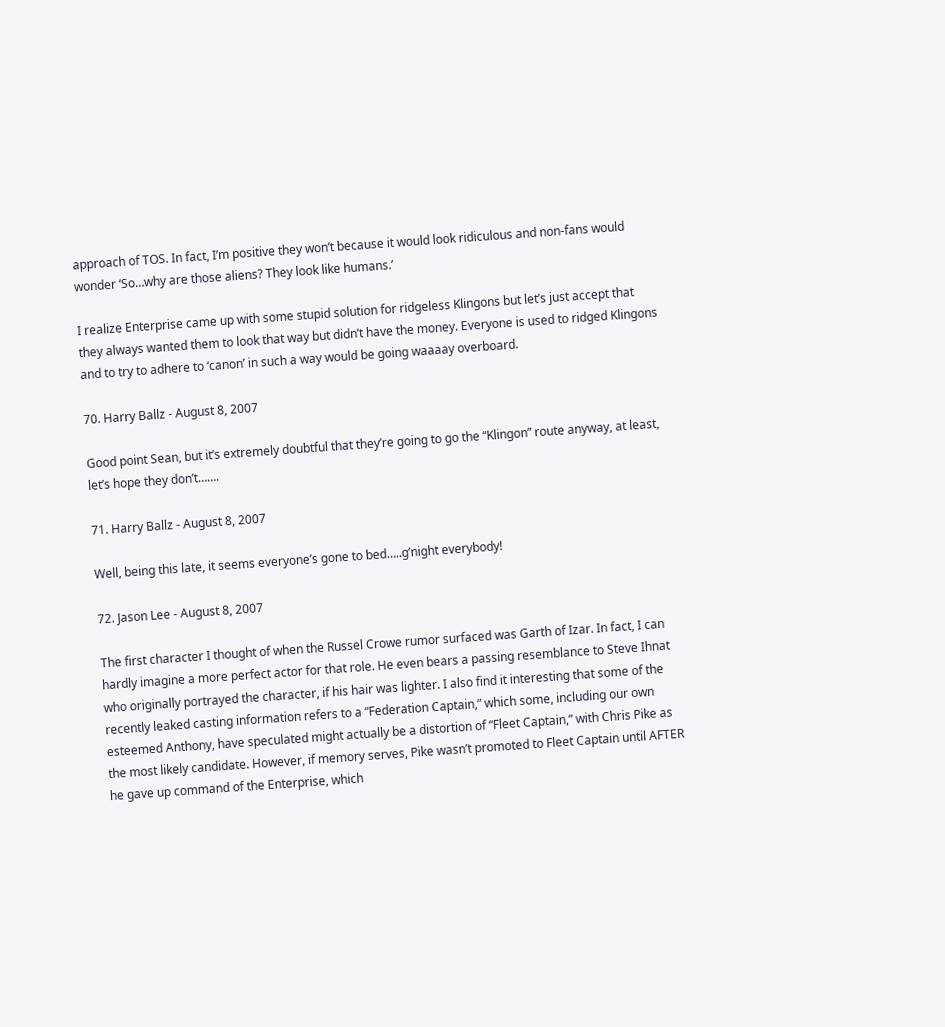approach of TOS. In fact, I’m positive they won’t because it would look ridiculous and non-fans would wonder ‘So…why are those aliens? They look like humans.’

I realize Enterprise came up with some stupid solution for ridgeless Klingons but let’s just accept that they always wanted them to look that way but didn’t have the money. Everyone is used to ridged Klingons and to try to adhere to ‘canon’ in such a way would be going waaaay overboard.

70. Harry Ballz - August 8, 2007

Good point Sean, but it’s extremely doubtful that they’re going to go the “Klingon” route anyway, at least, let’s hope they don’t…….

71. Harry Ballz - August 8, 2007

Well, being this late, it seems everyone’s gone to bed…..g’night everybody!

72. Jason Lee - August 8, 2007

The first character I thought of when the Russel Crowe rumor surfaced was Garth of Izar. In fact, I can hardly imagine a more perfect actor for that role. He even bears a passing resemblance to Steve Ihnat who originally portrayed the character, if his hair was lighter. I also find it interesting that some of the recently leaked casting information refers to a “Federation Captain,” which some, including our own esteemed Anthony, have speculated might actually be a distortion of “Fleet Captain,” with Chris Pike as the most likely candidate. However, if memory serves, Pike wasn’t promoted to Fleet Captain until AFTER he gave up command of the Enterprise, which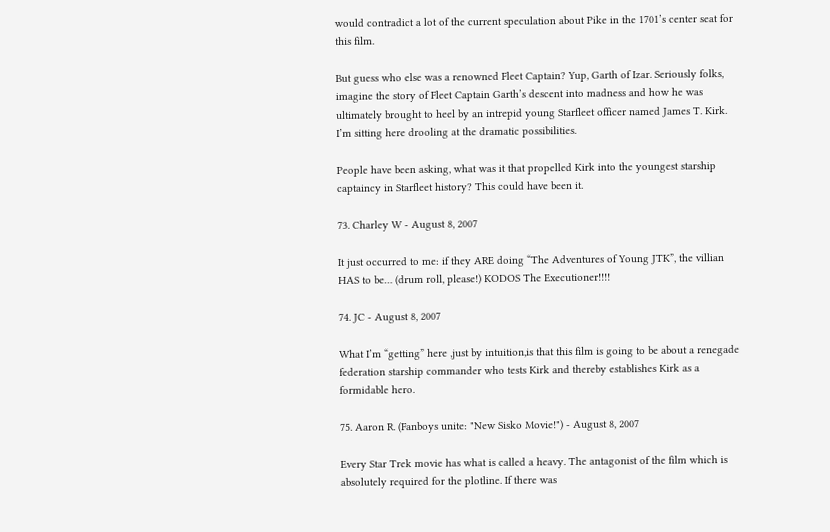would contradict a lot of the current speculation about Pike in the 1701’s center seat for this film.

But guess who else was a renowned Fleet Captain? Yup, Garth of Izar. Seriously folks, imagine the story of Fleet Captain Garth’s descent into madness and how he was ultimately brought to heel by an intrepid young Starfleet officer named James T. Kirk. I’m sitting here drooling at the dramatic possibilities.

People have been asking, what was it that propelled Kirk into the youngest starship captaincy in Starfleet history? This could have been it.

73. Charley W - August 8, 2007

It just occurred to me: if they ARE doing “The Adventures of Young JTK”, the villian HAS to be… (drum roll, please!) KODOS The Executioner!!!!

74. JC - August 8, 2007

What I’m “getting” here ,just by intuition,is that this film is going to be about a renegade federation starship commander who tests Kirk and thereby establishes Kirk as a formidable hero.

75. Aaron R. (Fanboys unite: "New Sisko Movie!") - August 8, 2007

Every Star Trek movie has what is called a heavy. The antagonist of the film which is absolutely required for the plotline. If there was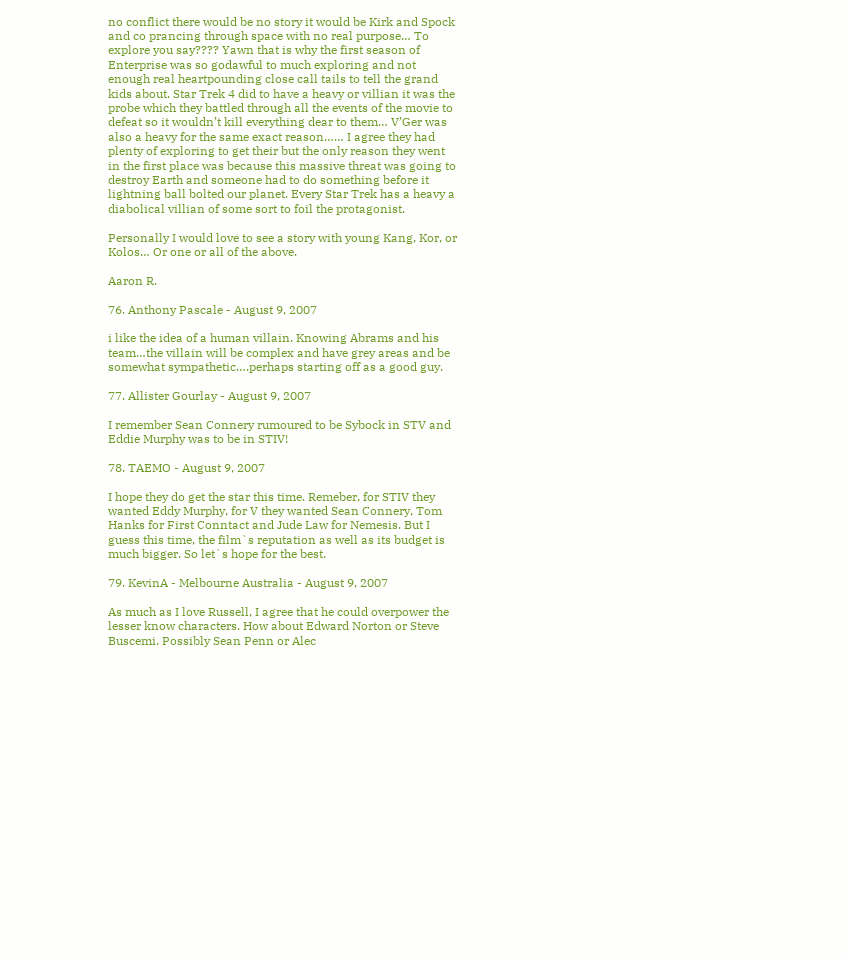no conflict there would be no story it would be Kirk and Spock and co prancing through space with no real purpose… To explore you say???? Yawn that is why the first season of Enterprise was so godawful to much exploring and not enough real heartpounding close call tails to tell the grand kids about. Star Trek 4 did to have a heavy or villian it was the probe which they battled through all the events of the movie to defeat so it wouldn’t kill everything dear to them… V’Ger was also a heavy for the same exact reason…… I agree they had plenty of exploring to get their but the only reason they went in the first place was because this massive threat was going to destroy Earth and someone had to do something before it lightning ball bolted our planet. Every Star Trek has a heavy a diabolical villian of some sort to foil the protagonist.

Personally I would love to see a story with young Kang, Kor, or Kolos… Or one or all of the above.

Aaron R.

76. Anthony Pascale - August 9, 2007

i like the idea of a human villain. Knowing Abrams and his team…the villain will be complex and have grey areas and be somewhat sympathetic….perhaps starting off as a good guy.

77. Allister Gourlay - August 9, 2007

I remember Sean Connery rumoured to be Sybock in STV and Eddie Murphy was to be in STIV!

78. TAEMO - August 9, 2007

I hope they do get the star this time. Remeber, for STIV they wanted Eddy Murphy, for V they wanted Sean Connery, Tom Hanks for First Conntact and Jude Law for Nemesis. But I guess this time, the film`s reputation as well as its budget is much bigger. So let`s hope for the best.

79. KevinA - Melbourne Australia - August 9, 2007

As much as I love Russell, I agree that he could overpower the lesser know characters. How about Edward Norton or Steve Buscemi. Possibly Sean Penn or Alec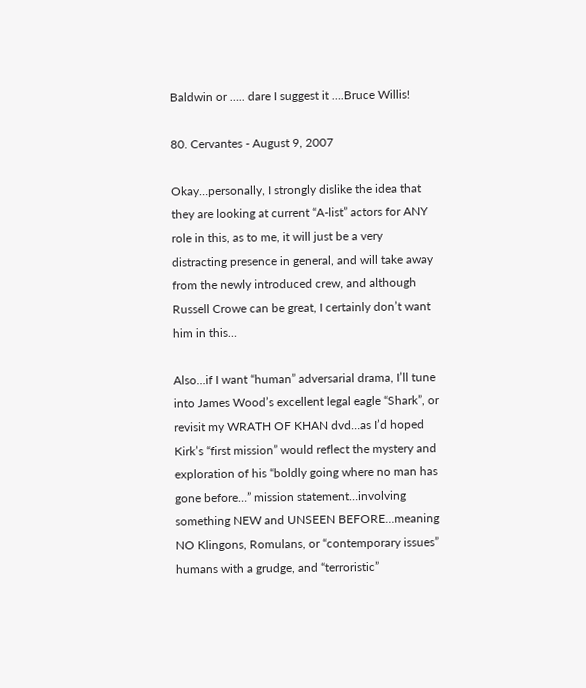Baldwin or ….. dare I suggest it ….Bruce Willis!

80. Cervantes - August 9, 2007

Okay…personally, I strongly dislike the idea that they are looking at current “A-list” actors for ANY role in this, as to me, it will just be a very distracting presence in general, and will take away from the newly introduced crew, and although Russell Crowe can be great, I certainly don’t want him in this…

Also…if I want “human” adversarial drama, I’ll tune into James Wood’s excellent legal eagle “Shark”, or revisit my WRATH OF KHAN dvd…as I’d hoped Kirk’s “first mission” would reflect the mystery and exploration of his “boldly going where no man has gone before…” mission statement…involving something NEW and UNSEEN BEFORE…meaning NO Klingons, Romulans, or “contemporary issues” humans with a grudge, and “terroristic”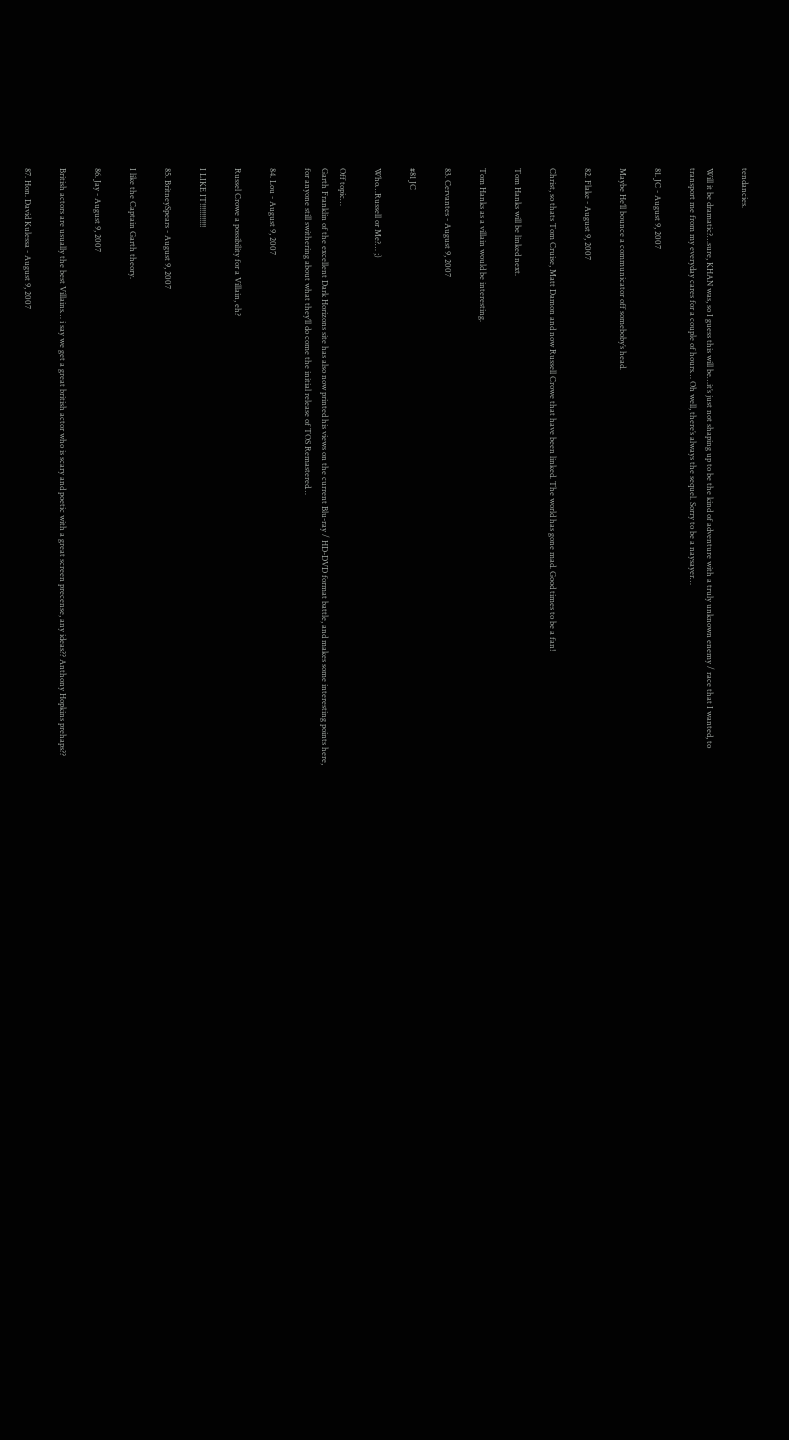tendancies.

Will it be dramatic?…sure, KHAN was, so I guess this will be…it’s just not shaping up to be the kind of adventure with a truly unknown enemy / race that I wanted, to transport me from my everyday cares for a couple of hours… Oh well, there’s always the sequel. Sorry to be a naysayer…

81. JC - August 9, 2007

Maybe He’ll bounce a communicator off someboby’s head.

82. Flake - August 9, 2007

Christ, so thats Tom Cruise, Matt Damon and now Russell Crowe that have been linked. The world has gone mad. Good times to be a fan!

Tom Hanks will be linked next.

Tom Hanks as a villain would be interesting.

83. Cervantes - August 9, 2007

#81 JC

Who…Russell or Me?… ;)

Off topic…
Garth Franklin of the excellent Dark Horizons site has also now printed his views on the current Blu-ray / HD-DVD format battle, and makes some interesting points here, for anyone still swithering about what they’ll do come the initial release of TOS Remastered…

84. Lou - August 9, 2007

Russel Crowe a possibility for a Villain, eh?

I LIKE IT!!!!!!!!!!!!

85. BritneySpears - August 9, 2007

I like the Captain Garth theory.

86. Jay - August 9, 2007

British actors are usually the best Villains… i say we get a great british actor who is scary and poetic with a great screen precense, any ideas?? Anthony Hopkins prehaps??

87. Hon. David Kulessa - August 9, 2007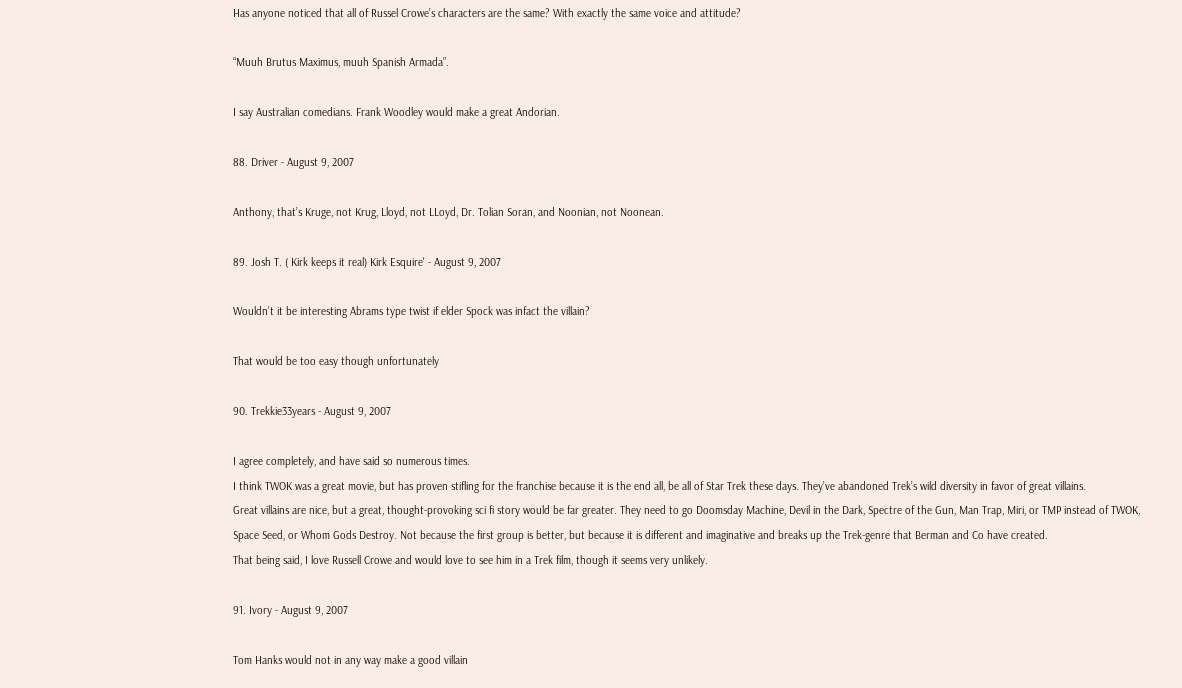Has anyone noticed that all of Russel Crowe’s characters are the same? With exactly the same voice and attitude?

“Muuh Brutus Maximus, muuh Spanish Armada”.

I say Australian comedians. Frank Woodley would make a great Andorian.

88. Driver - August 9, 2007

Anthony, that’s Kruge, not Krug, Lloyd, not LLoyd, Dr. Tolian Soran, and Noonian, not Noonean.

89. Josh T. ( Kirk keeps it real) Kirk Esquire' - August 9, 2007

Wouldn’t it be interesting Abrams type twist if elder Spock was infact the villain?

That would be too easy though unfortunately

90. Trekkie33years - August 9, 2007

I agree completely, and have said so numerous times.
I think TWOK was a great movie, but has proven stifling for the franchise because it is the end all, be all of Star Trek these days. They’ve abandoned Trek’s wild diversity in favor of great villains.
Great villains are nice, but a great, thought-provoking sci fi story would be far greater. They need to go Doomsday Machine, Devil in the Dark, Spectre of the Gun, Man Trap, Miri, or TMP instead of TWOK, Space Seed, or Whom Gods Destroy. Not because the first group is better, but because it is different and imaginative and breaks up the Trek-genre that Berman and Co have created.
That being said, I love Russell Crowe and would love to see him in a Trek film, though it seems very unlikely.

91. Ivory - August 9, 2007

Tom Hanks would not in any way make a good villain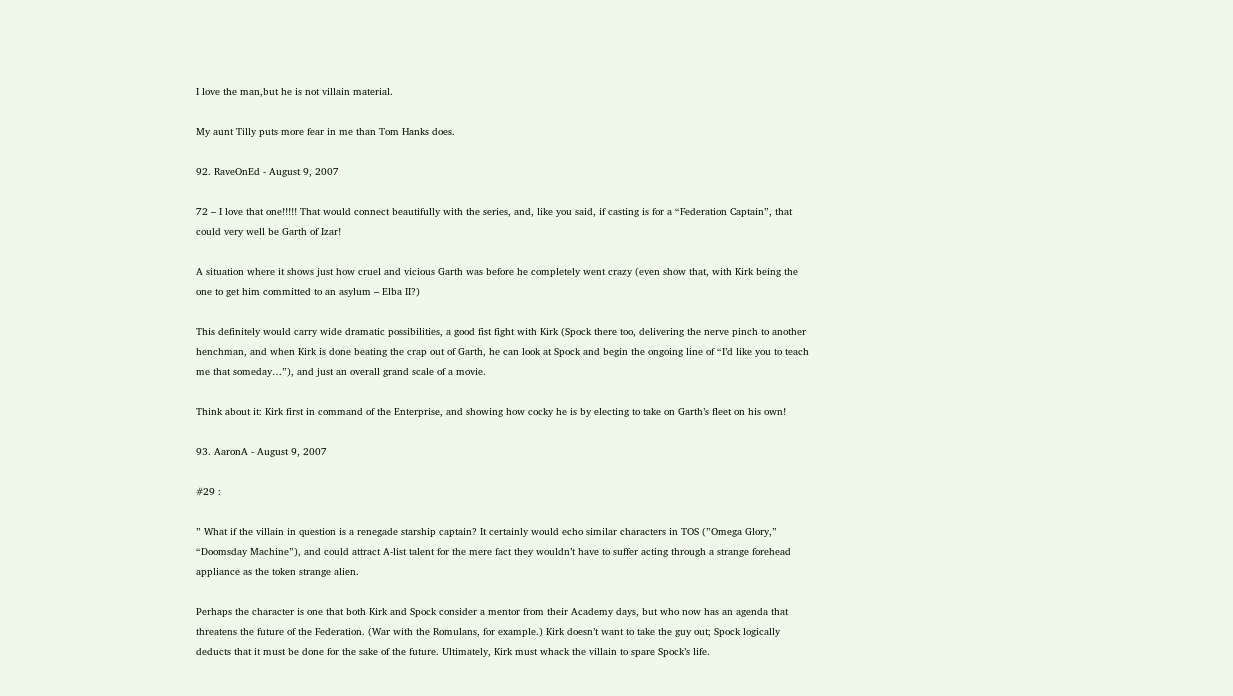I love the man,but he is not villain material.

My aunt Tilly puts more fear in me than Tom Hanks does.

92. RaveOnEd - August 9, 2007

72 – I love that one!!!!! That would connect beautifully with the series, and, like you said, if casting is for a “Federation Captain”, that could very well be Garth of Izar!

A situation where it shows just how cruel and vicious Garth was before he completely went crazy (even show that, with Kirk being the one to get him committed to an asylum – Elba II?)

This definitely would carry wide dramatic possibilities, a good fist fight with Kirk (Spock there too, delivering the nerve pinch to another henchman, and when Kirk is done beating the crap out of Garth, he can look at Spock and begin the ongoing line of “I’d like you to teach me that someday…”), and just an overall grand scale of a movie.

Think about it: Kirk first in command of the Enterprise, and showing how cocky he is by electing to take on Garth’s fleet on his own!

93. AaronA - August 9, 2007

#29 :

” What if the villain in question is a renegade starship captain? It certainly would echo similar characters in TOS (”Omega Glory,” “Doomsday Machine”), and could attract A-list talent for the mere fact they wouldn’t have to suffer acting through a strange forehead appliance as the token strange alien.

Perhaps the character is one that both Kirk and Spock consider a mentor from their Academy days, but who now has an agenda that threatens the future of the Federation. (War with the Romulans, for example.) Kirk doesn’t want to take the guy out; Spock logically deducts that it must be done for the sake of the future. Ultimately, Kirk must whack the villain to spare Spock’s life.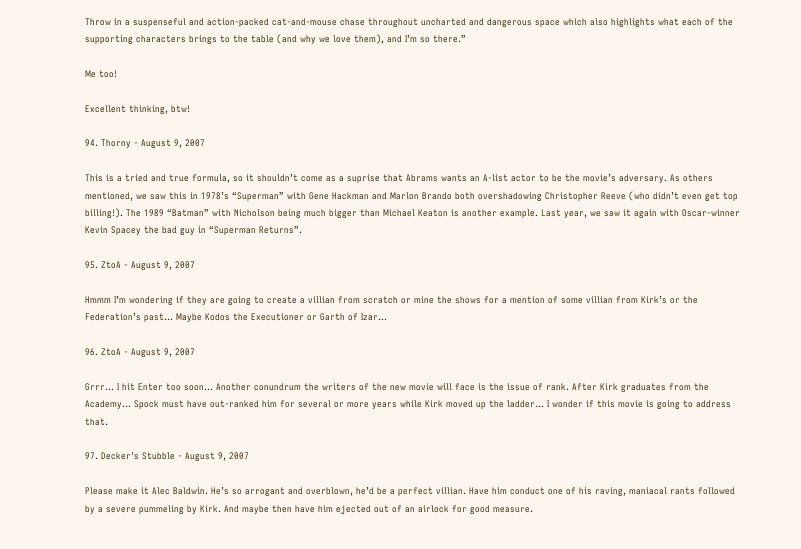Throw in a suspenseful and action-packed cat-and-mouse chase throughout uncharted and dangerous space which also highlights what each of the supporting characters brings to the table (and why we love them), and I’m so there.”

Me too!

Excellent thinking, btw!

94. Thorny - August 9, 2007

This is a tried and true formula, so it shouldn’t come as a suprise that Abrams wants an A-list actor to be the movie’s adversary. As others mentioned, we saw this in 1978’s “Superman” with Gene Hackman and Marlon Brando both overshadowing Christopher Reeve (who didn’t even get top billing!). The 1989 “Batman” with Nicholson being much bigger than Michael Keaton is another example. Last year, we saw it again with Oscar-winner Kevin Spacey the bad guy in “Superman Returns”.

95. ZtoA - August 9, 2007

Hmmm I’m wondering if they are going to create a villian from scratch or mine the shows for a mention of some villian from Kirk’s or the Federation’s past… Maybe Kodos the Executioner or Garth of Izar…

96. ZtoA - August 9, 2007

Grrr… I hit Enter too soon… Another conundrum the writers of the new movie will face is the issue of rank. After Kirk graduates from the Academy… Spock must have out-ranked him for several or more years while Kirk moved up the ladder… I wonder if this movie is going to address that.

97. Decker's Stubble - August 9, 2007

Please make it Alec Baldwin. He’s so arrogant and overblown, he’d be a perfect villian. Have him conduct one of his raving, maniacal rants followed by a severe pummeling by Kirk. And maybe then have him ejected out of an airlock for good measure.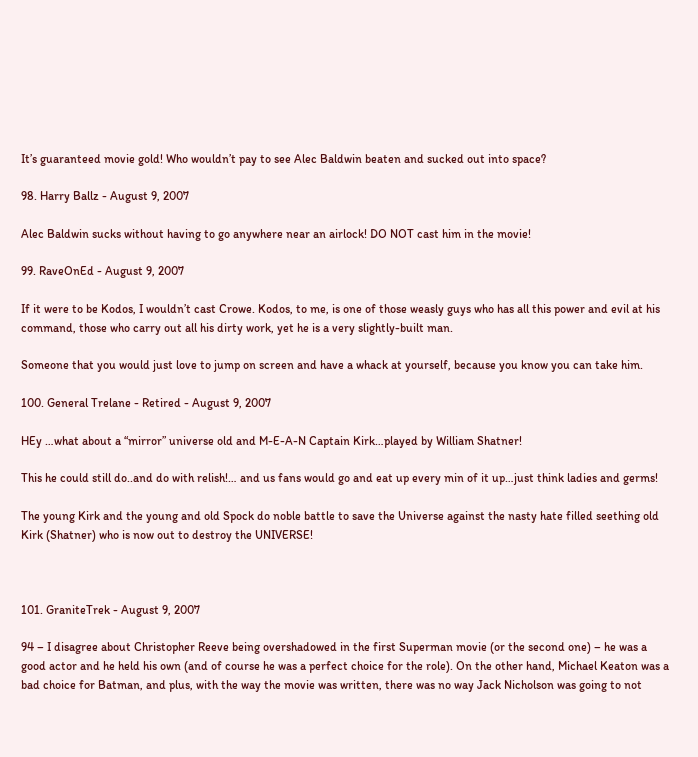It’s guaranteed movie gold! Who wouldn’t pay to see Alec Baldwin beaten and sucked out into space?

98. Harry Ballz - August 9, 2007

Alec Baldwin sucks without having to go anywhere near an airlock! DO NOT cast him in the movie!

99. RaveOnEd - August 9, 2007

If it were to be Kodos, I wouldn’t cast Crowe. Kodos, to me, is one of those weasly guys who has all this power and evil at his command, those who carry out all his dirty work, yet he is a very slightly-built man.

Someone that you would just love to jump on screen and have a whack at yourself, because you know you can take him.

100. General Trelane - Retired - August 9, 2007

HEy …what about a “mirror” universe old and M-E-A-N Captain Kirk…played by William Shatner!

This he could still do..and do with relish!… and us fans would go and eat up every min of it up…just think ladies and germs!

The young Kirk and the young and old Spock do noble battle to save the Universe against the nasty hate filled seething old Kirk (Shatner) who is now out to destroy the UNIVERSE!



101. GraniteTrek - August 9, 2007

94 – I disagree about Christopher Reeve being overshadowed in the first Superman movie (or the second one) – he was a good actor and he held his own (and of course he was a perfect choice for the role). On the other hand, Michael Keaton was a bad choice for Batman, and plus, with the way the movie was written, there was no way Jack Nicholson was going to not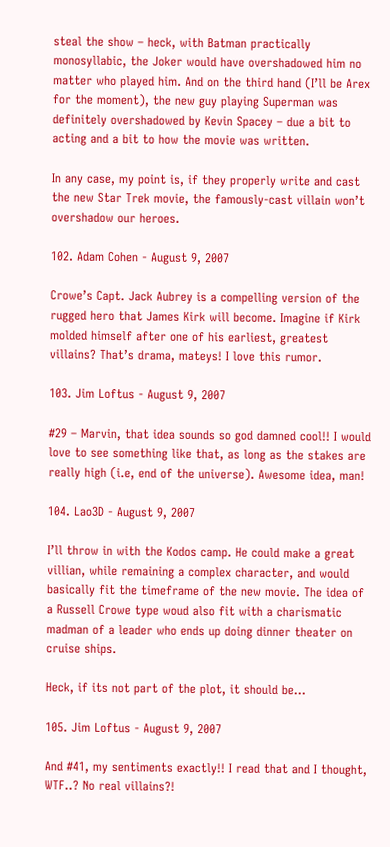steal the show – heck, with Batman practically monosyllabic, the Joker would have overshadowed him no matter who played him. And on the third hand (I’ll be Arex for the moment), the new guy playing Superman was definitely overshadowed by Kevin Spacey – due a bit to acting and a bit to how the movie was written.

In any case, my point is, if they properly write and cast the new Star Trek movie, the famously-cast villain won’t overshadow our heroes.

102. Adam Cohen - August 9, 2007

Crowe’s Capt. Jack Aubrey is a compelling version of the rugged hero that James Kirk will become. Imagine if Kirk molded himself after one of his earliest, greatest villains? That’s drama, mateys! I love this rumor.

103. Jim Loftus - August 9, 2007

#29 – Marvin, that idea sounds so god damned cool!! I would love to see something like that, as long as the stakes are really high (i.e, end of the universe). Awesome idea, man!

104. Lao3D - August 9, 2007

I’ll throw in with the Kodos camp. He could make a great villian, while remaining a complex character, and would basically fit the timeframe of the new movie. The idea of a Russell Crowe type woud also fit with a charismatic madman of a leader who ends up doing dinner theater on cruise ships.

Heck, if its not part of the plot, it should be…

105. Jim Loftus - August 9, 2007

And #41, my sentiments exactly!! I read that and I thought, WTF..? No real villains?!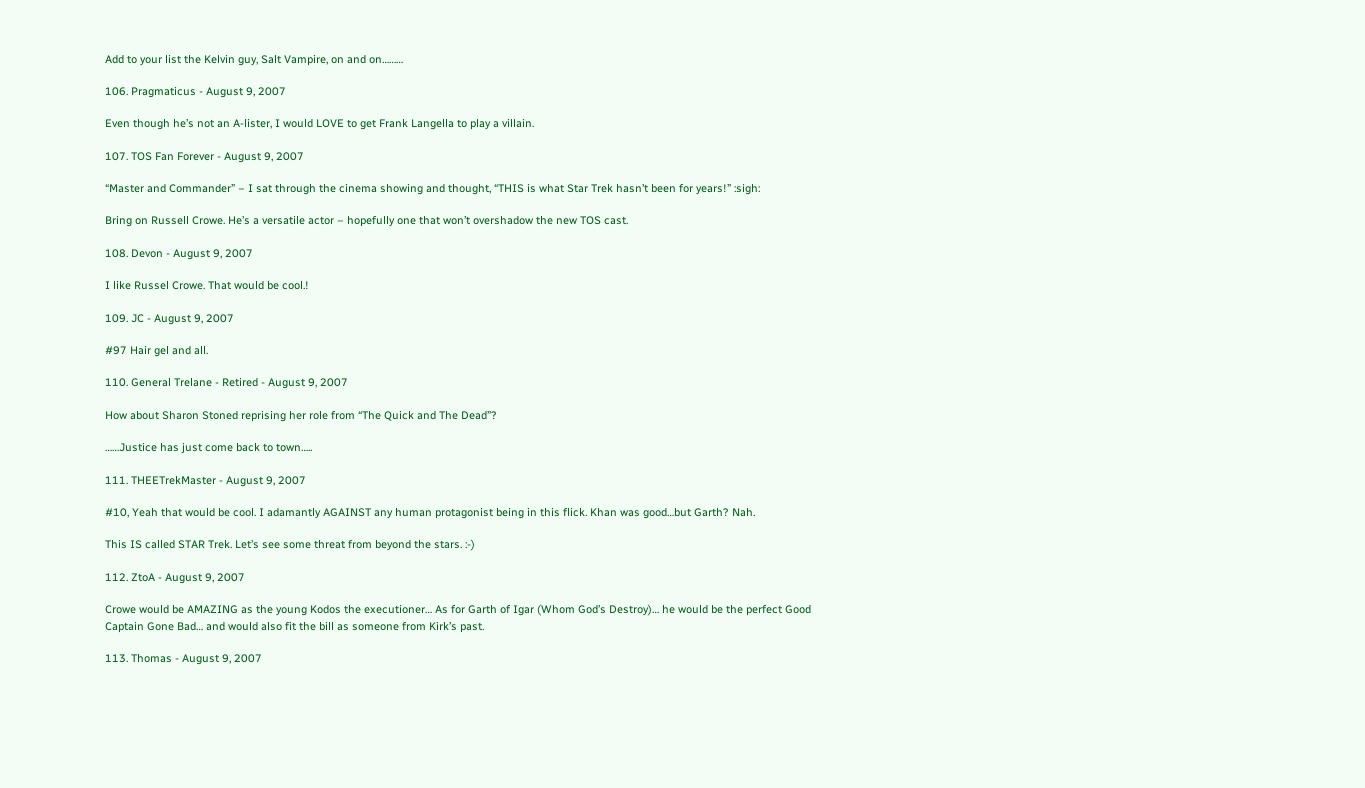Add to your list the Kelvin guy, Salt Vampire, on and on………

106. Pragmaticus - August 9, 2007

Even though he’s not an A-lister, I would LOVE to get Frank Langella to play a villain.

107. TOS Fan Forever - August 9, 2007

“Master and Commander” – I sat through the cinema showing and thought, “THIS is what Star Trek hasn’t been for years!” :sigh:

Bring on Russell Crowe. He’s a versatile actor – hopefully one that won’t overshadow the new TOS cast.

108. Devon - August 9, 2007

I like Russel Crowe. That would be cool.!

109. JC - August 9, 2007

#97 Hair gel and all.

110. General Trelane - Retired - August 9, 2007

How about Sharon Stoned reprising her role from “The Quick and The Dead”?

……Justice has just come back to town…..

111. THEETrekMaster - August 9, 2007

#10, Yeah that would be cool. I adamantly AGAINST any human protagonist being in this flick. Khan was good…but Garth? Nah.

This IS called STAR Trek. Let’s see some threat from beyond the stars. :-)

112. ZtoA - August 9, 2007

Crowe would be AMAZING as the young Kodos the executioner… As for Garth of Igar (Whom God’s Destroy)… he would be the perfect Good Captain Gone Bad… and would also fit the bill as someone from Kirk’s past.

113. Thomas - August 9, 2007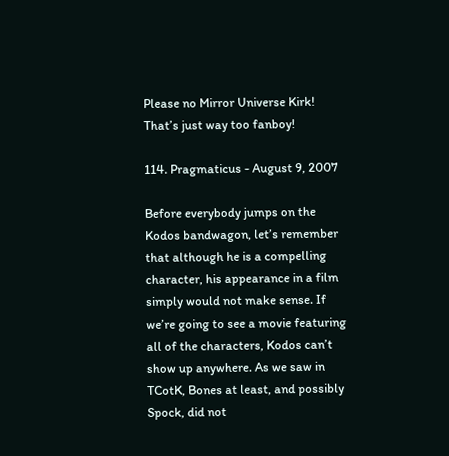Please no Mirror Universe Kirk! That’s just way too fanboy!

114. Pragmaticus - August 9, 2007

Before everybody jumps on the Kodos bandwagon, let’s remember that although he is a compelling character, his appearance in a film simply would not make sense. If we’re going to see a movie featuring all of the characters, Kodos can’t show up anywhere. As we saw in TCotK, Bones at least, and possibly Spock, did not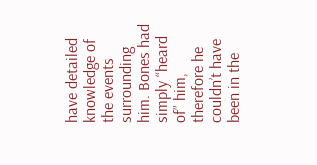have detailed knowledge of the events surrounding him. Bones had simply “heard of” him, therefore he couldn’t have been in the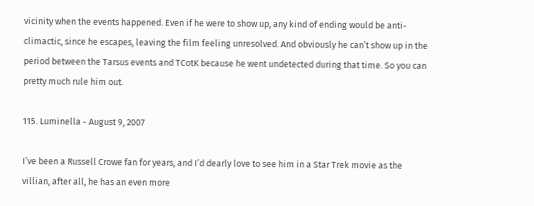vicinity when the events happened. Even if he were to show up, any kind of ending would be anti-climactic, since he escapes, leaving the film feeling unresolved. And obviously he can’t show up in the period between the Tarsus events and TCotK because he went undetected during that time. So you can pretty much rule him out.

115. Luminella - August 9, 2007

I’ve been a Russell Crowe fan for years, and I’d dearly love to see him in a Star Trek movie as the villian, after all, he has an even more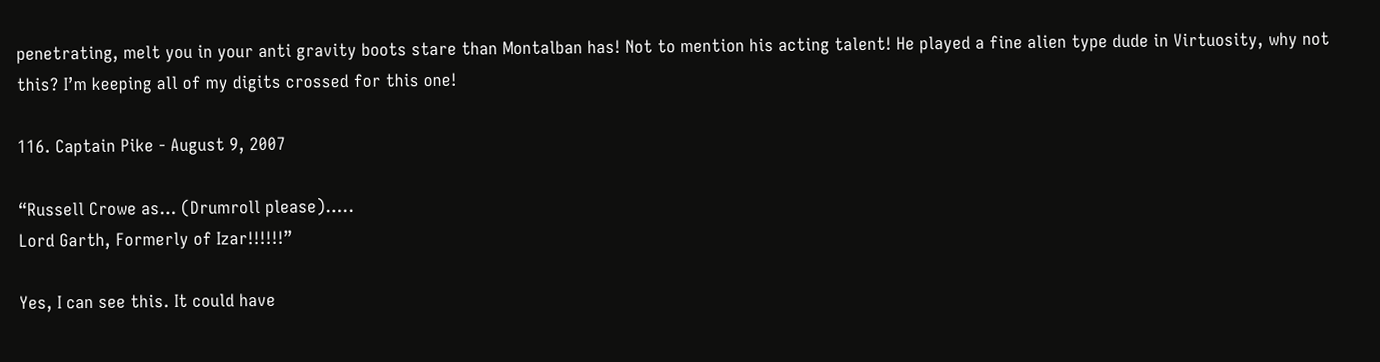penetrating, melt you in your anti gravity boots stare than Montalban has! Not to mention his acting talent! He played a fine alien type dude in Virtuosity, why not this? I’m keeping all of my digits crossed for this one!

116. Captain Pike - August 9, 2007

“Russell Crowe as… (Drumroll please)…..
Lord Garth, Formerly of Izar!!!!!!”

Yes, I can see this. It could have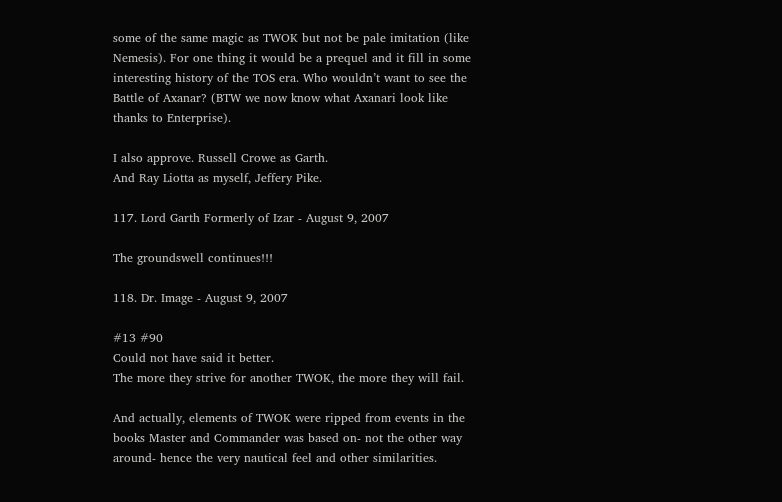some of the same magic as TWOK but not be pale imitation (like Nemesis). For one thing it would be a prequel and it fill in some interesting history of the TOS era. Who wouldn’t want to see the Battle of Axanar? (BTW we now know what Axanari look like thanks to Enterprise).

I also approve. Russell Crowe as Garth.
And Ray Liotta as myself, Jeffery Pike.

117. Lord Garth Formerly of Izar - August 9, 2007

The groundswell continues!!!

118. Dr. Image - August 9, 2007

#13 #90
Could not have said it better.
The more they strive for another TWOK, the more they will fail.

And actually, elements of TWOK were ripped from events in the books Master and Commander was based on- not the other way around- hence the very nautical feel and other similarities.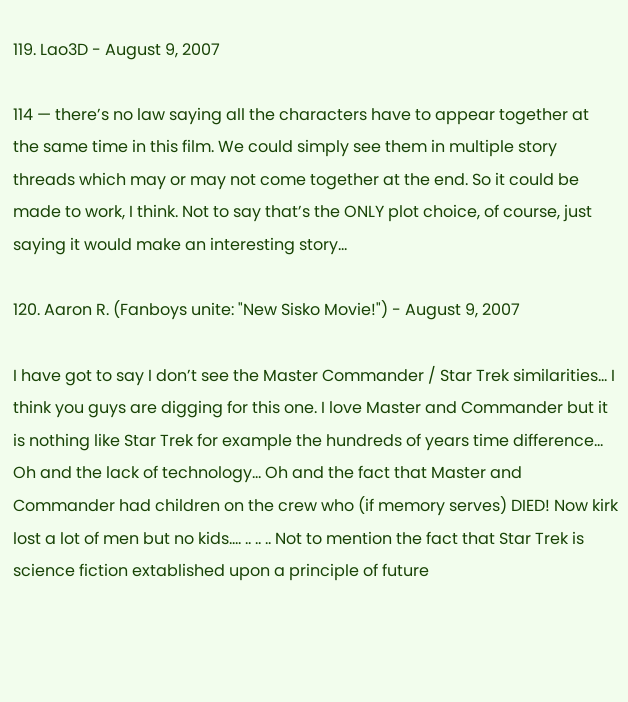119. Lao3D - August 9, 2007

114 — there’s no law saying all the characters have to appear together at the same time in this film. We could simply see them in multiple story threads which may or may not come together at the end. So it could be made to work, I think. Not to say that’s the ONLY plot choice, of course, just saying it would make an interesting story…

120. Aaron R. (Fanboys unite: "New Sisko Movie!") - August 9, 2007

I have got to say I don’t see the Master Commander / Star Trek similarities… I think you guys are digging for this one. I love Master and Commander but it is nothing like Star Trek for example the hundreds of years time difference… Oh and the lack of technology… Oh and the fact that Master and Commander had children on the crew who (if memory serves) DIED! Now kirk lost a lot of men but no kids…. .. .. .. Not to mention the fact that Star Trek is science fiction extablished upon a principle of future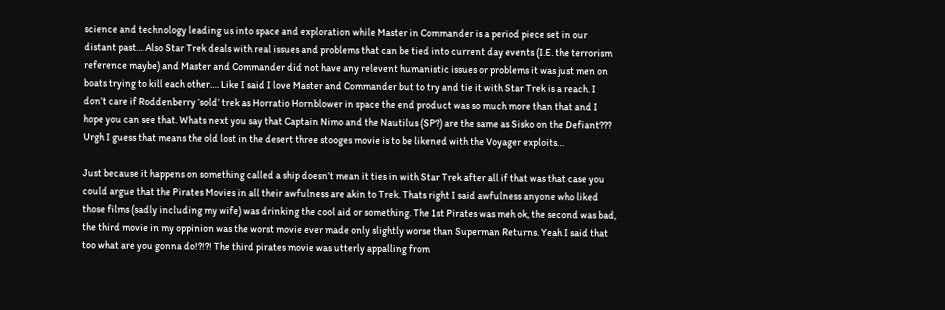science and technology leading us into space and exploration while Master in Commander is a period piece set in our distant past… Also Star Trek deals with real issues and problems that can be tied into current day events (I.E. the terrorism reference maybe) and Master and Commander did not have any relevent humanistic issues or problems it was just men on boats trying to kill each other…. Like I said I love Master and Commander but to try and tie it with Star Trek is a reach. I don’t care if Roddenberry ‘sold’ trek as Horratio Hornblower in space the end product was so much more than that and I hope you can see that. Whats next you say that Captain Nimo and the Nautilus (SP?) are the same as Sisko on the Defiant??? Urgh I guess that means the old lost in the desert three stooges movie is to be likened with the Voyager exploits…

Just because it happens on something called a ship doesn’t mean it ties in with Star Trek after all if that was that case you could argue that the Pirates Movies in all their awfulness are akin to Trek. Thats right I said awfulness anyone who liked those films (sadly including my wife) was drinking the cool aid or something. The 1st Pirates was meh ok, the second was bad, the third movie in my oppinion was the worst movie ever made only slightly worse than Superman Returns. Yeah I said that too what are you gonna do!?!?! The third pirates movie was utterly appalling from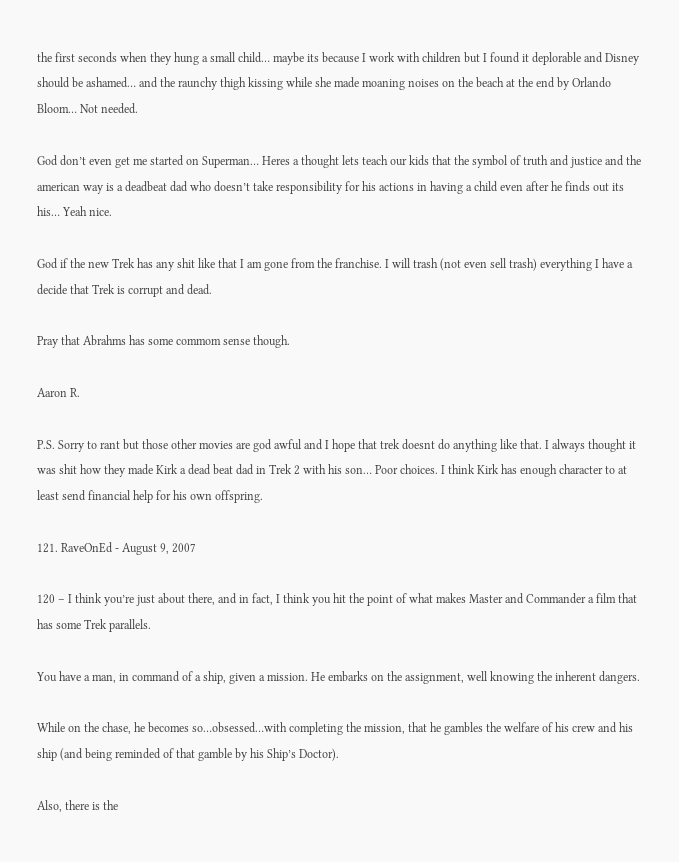the first seconds when they hung a small child… maybe its because I work with children but I found it deplorable and Disney should be ashamed… and the raunchy thigh kissing while she made moaning noises on the beach at the end by Orlando Bloom… Not needed.

God don’t even get me started on Superman… Heres a thought lets teach our kids that the symbol of truth and justice and the american way is a deadbeat dad who doesn’t take responsibility for his actions in having a child even after he finds out its his… Yeah nice.

God if the new Trek has any shit like that I am gone from the franchise. I will trash (not even sell trash) everything I have a decide that Trek is corrupt and dead.

Pray that Abrahms has some commom sense though.

Aaron R.

P.S. Sorry to rant but those other movies are god awful and I hope that trek doesnt do anything like that. I always thought it was shit how they made Kirk a dead beat dad in Trek 2 with his son… Poor choices. I think Kirk has enough character to at least send financial help for his own offspring.

121. RaveOnEd - August 9, 2007

120 – I think you’re just about there, and in fact, I think you hit the point of what makes Master and Commander a film that has some Trek parallels.

You have a man, in command of a ship, given a mission. He embarks on the assignment, well knowing the inherent dangers.

While on the chase, he becomes so…obsessed…with completing the mission, that he gambles the welfare of his crew and his ship (and being reminded of that gamble by his Ship’s Doctor).

Also, there is the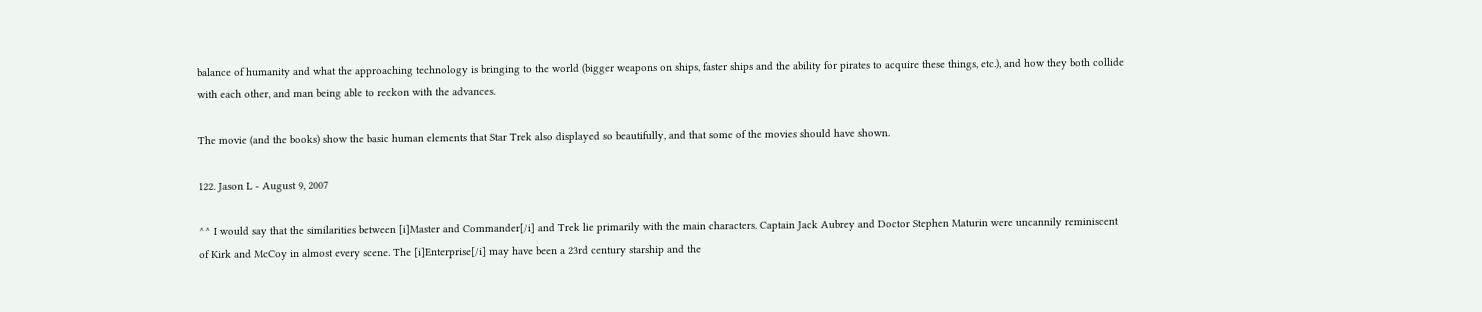balance of humanity and what the approaching technology is bringing to the world (bigger weapons on ships, faster ships and the ability for pirates to acquire these things, etc.), and how they both collide with each other, and man being able to reckon with the advances.

The movie (and the books) show the basic human elements that Star Trek also displayed so beautifully, and that some of the movies should have shown.

122. Jason L - August 9, 2007

^^ I would say that the similarities between [i]Master and Commander[/i] and Trek lie primarily with the main characters. Captain Jack Aubrey and Doctor Stephen Maturin were uncannily reminiscent of Kirk and McCoy in almost every scene. The [i]Enterprise[/i] may have been a 23rd century starship and the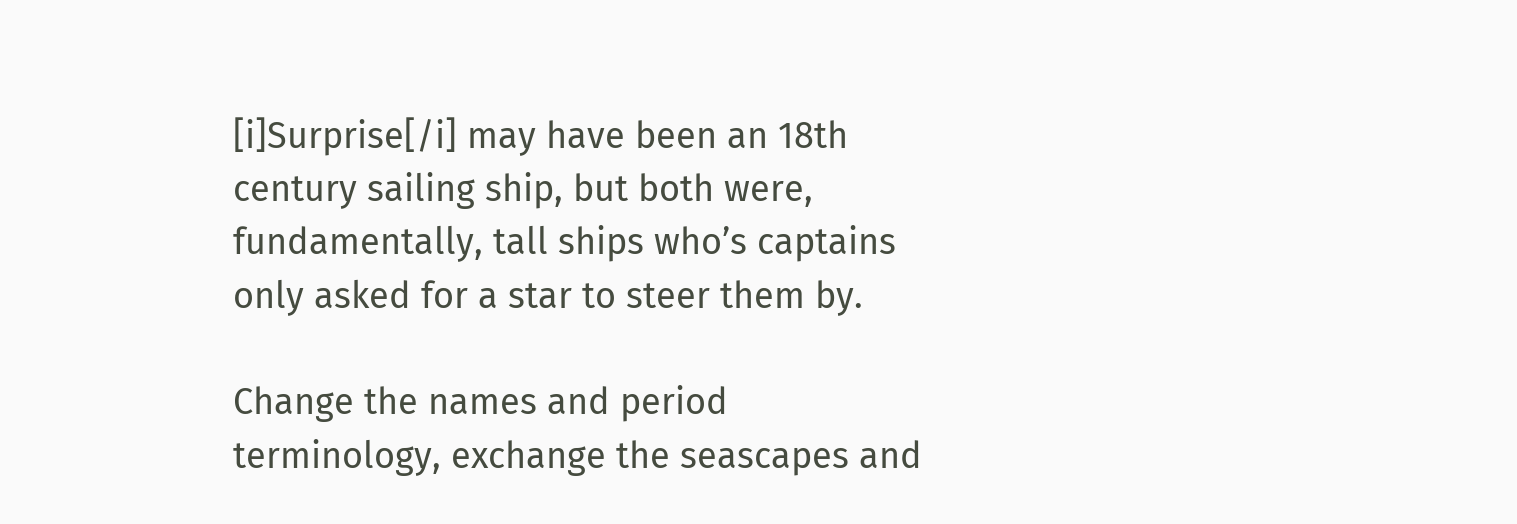[i]Surprise[/i] may have been an 18th century sailing ship, but both were, fundamentally, tall ships who’s captains only asked for a star to steer them by.

Change the names and period terminology, exchange the seascapes and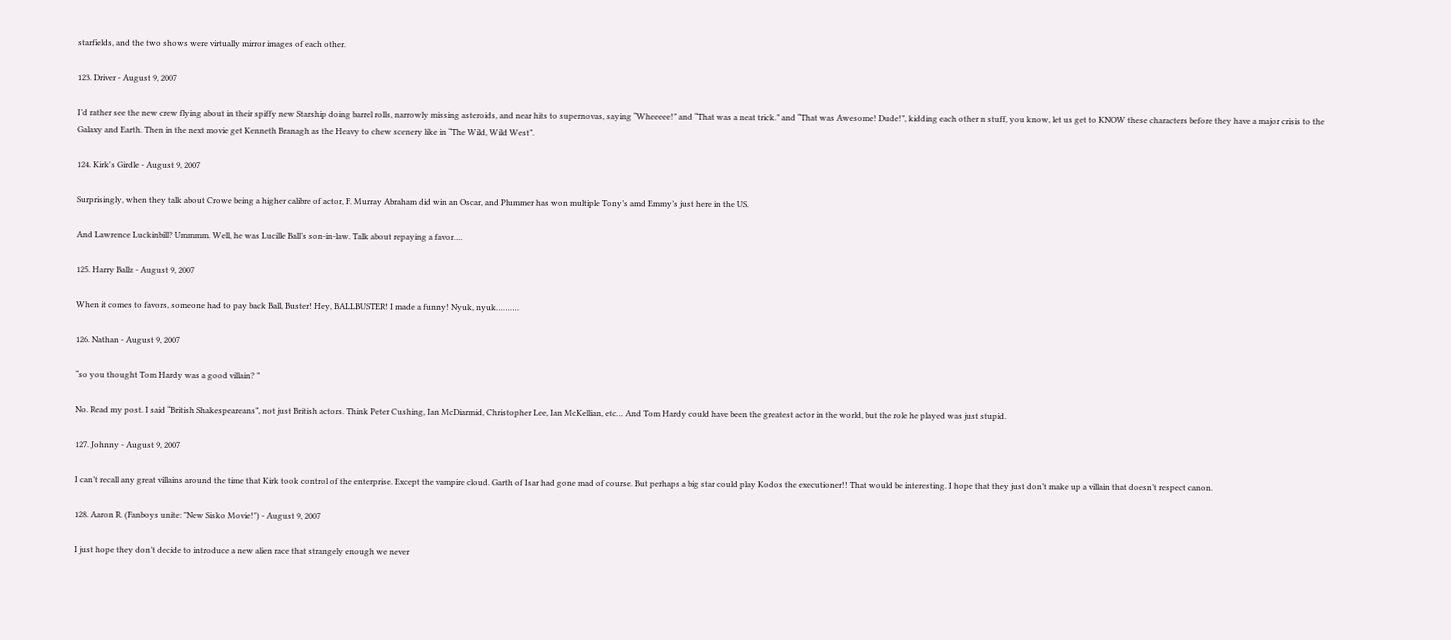starfields, and the two shows were virtually mirror images of each other.

123. Driver - August 9, 2007

I’d rather see the new crew flying about in their spiffy new Starship doing barrel rolls, narrowly missing asteroids, and near hits to supernovas, saying “Wheeeee!” and “That was a neat trick.” and “That was Awesome! Dude!”, kidding each other n stuff, you know, let us get to KNOW these characters before they have a major crisis to the Galaxy and Earth. Then in the next movie get Kenneth Branagh as the Heavy to chew scenery like in “The Wild, Wild West”.

124. Kirk's Girdle - August 9, 2007

Surprisingly, when they talk about Crowe being a higher calibre of actor, F. Murray Abraham did win an Oscar, and Plummer has won multiple Tony’s amd Emmy’s just here in the US.

And Lawrence Luckinbill? Ummmm. Well, he was Lucille Ball’s son-in-law. Talk about repaying a favor….

125. Harry Ballz - August 9, 2007

When it comes to favors, someone had to pay back Ball, Buster! Hey, BALLBUSTER! I made a funny! Nyuk, nyuk……….

126. Nathan - August 9, 2007

“so you thought Tom Hardy was a good villain? ”

No. Read my post. I said “British Shakespeareans”, not just British actors. Think Peter Cushing, Ian McDiarmid, Christopher Lee, Ian McKellian, etc… And Tom Hardy could have been the greatest actor in the world, but the role he played was just stupid.

127. Johnny - August 9, 2007

I can’t recall any great villains around the time that Kirk took control of the enterprise. Except the vampire cloud. Garth of Isar had gone mad of course. But perhaps a big star could play Kodos the executioner!! That would be interesting. I hope that they just don’t make up a villain that doesn’t respect canon.

128. Aaron R. (Fanboys unite: "New Sisko Movie!") - August 9, 2007

I just hope they don’t decide to introduce a new alien race that strangely enough we never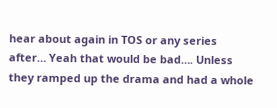hear about again in TOS or any series after… Yeah that would be bad…. Unless they ramped up the drama and had a whole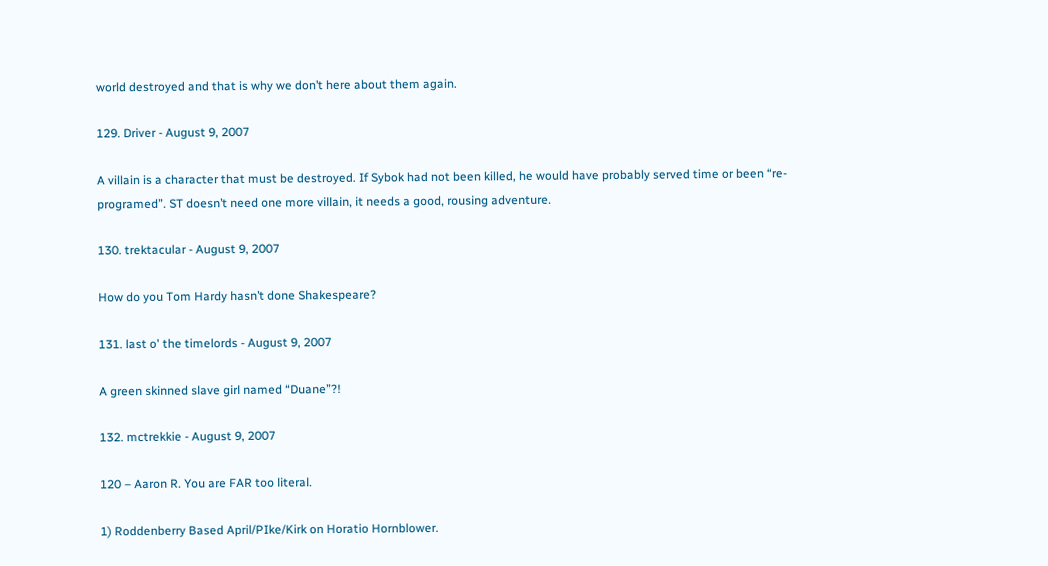world destroyed and that is why we don’t here about them again.

129. Driver - August 9, 2007

A villain is a character that must be destroyed. If Sybok had not been killed, he would have probably served time or been “re-programed”. ST doesn’t need one more villain, it needs a good, rousing adventure.

130. trektacular - August 9, 2007

How do you Tom Hardy hasn’t done Shakespeare?

131. last o' the timelords - August 9, 2007

A green skinned slave girl named “Duane”?!

132. mctrekkie - August 9, 2007

120 – Aaron R. You are FAR too literal.

1) Roddenberry Based April/PIke/Kirk on Horatio Hornblower.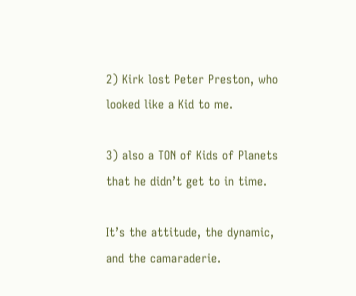2) Kirk lost Peter Preston, who looked like a Kid to me.

3) also a TON of Kids of Planets that he didn’t get to in time.

It’s the attitude, the dynamic, and the camaraderie.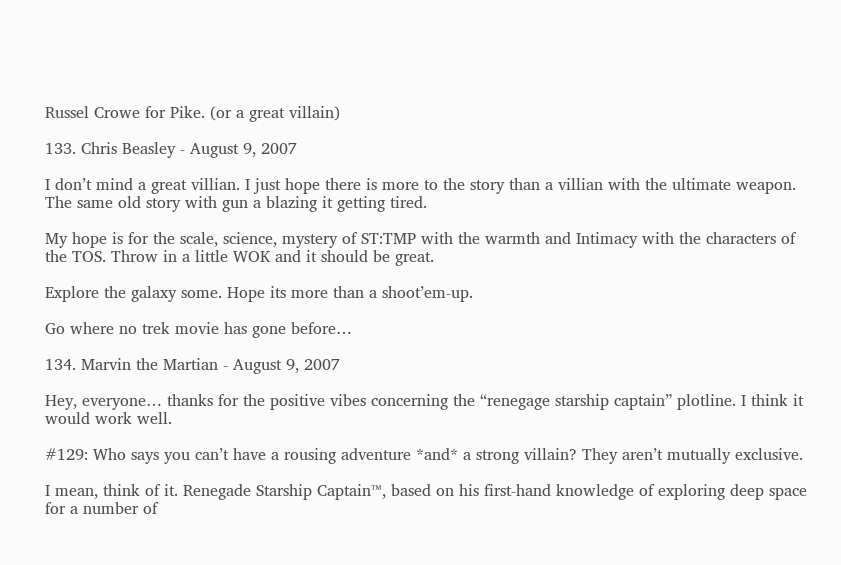Russel Crowe for Pike. (or a great villain)

133. Chris Beasley - August 9, 2007

I don’t mind a great villian. I just hope there is more to the story than a villian with the ultimate weapon. The same old story with gun a blazing it getting tired.

My hope is for the scale, science, mystery of ST:TMP with the warmth and Intimacy with the characters of the TOS. Throw in a little WOK and it should be great.

Explore the galaxy some. Hope its more than a shoot’em-up.

Go where no trek movie has gone before…

134. Marvin the Martian - August 9, 2007

Hey, everyone… thanks for the positive vibes concerning the “renegage starship captain” plotline. I think it would work well.

#129: Who says you can’t have a rousing adventure *and* a strong villain? They aren’t mutually exclusive.

I mean, think of it. Renegade Starship Captain™, based on his first-hand knowledge of exploring deep space for a number of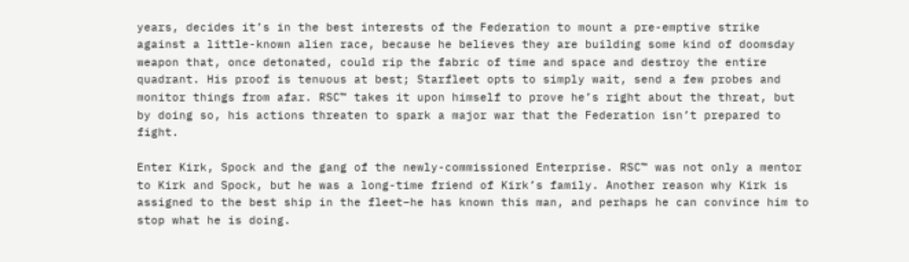years, decides it’s in the best interests of the Federation to mount a pre-emptive strike against a little-known alien race, because he believes they are building some kind of doomsday weapon that, once detonated, could rip the fabric of time and space and destroy the entire quadrant. His proof is tenuous at best; Starfleet opts to simply wait, send a few probes and monitor things from afar. RSC™ takes it upon himself to prove he’s right about the threat, but by doing so, his actions threaten to spark a major war that the Federation isn’t prepared to fight.

Enter Kirk, Spock and the gang of the newly-commissioned Enterprise. RSC™ was not only a mentor to Kirk and Spock, but he was a long-time friend of Kirk’s family. Another reason why Kirk is assigned to the best ship in the fleet–he has known this man, and perhaps he can convince him to stop what he is doing.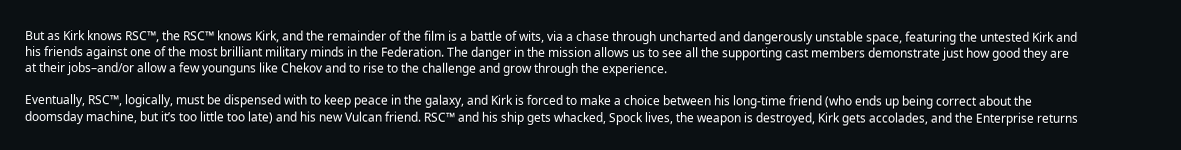But as Kirk knows RSC™, the RSC™ knows Kirk, and the remainder of the film is a battle of wits, via a chase through uncharted and dangerously unstable space, featuring the untested Kirk and his friends against one of the most brilliant military minds in the Federation. The danger in the mission allows us to see all the supporting cast members demonstrate just how good they are at their jobs–and/or allow a few younguns like Chekov and to rise to the challenge and grow through the experience.

Eventually, RSC™, logically, must be dispensed with to keep peace in the galaxy, and Kirk is forced to make a choice between his long-time friend (who ends up being correct about the doomsday machine, but it’s too little too late) and his new Vulcan friend. RSC™ and his ship gets whacked, Spock lives, the weapon is destroyed, Kirk gets accolades, and the Enterprise returns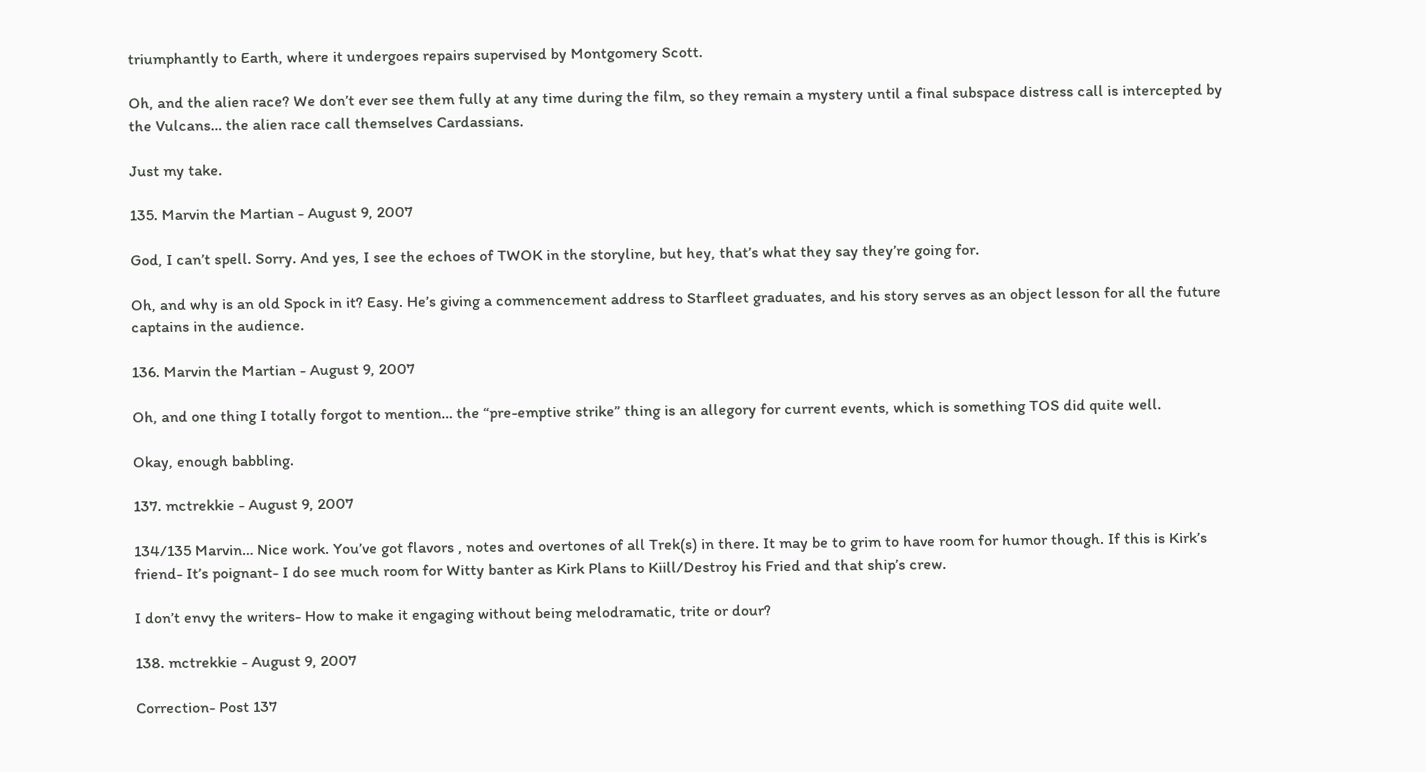triumphantly to Earth, where it undergoes repairs supervised by Montgomery Scott.

Oh, and the alien race? We don’t ever see them fully at any time during the film, so they remain a mystery until a final subspace distress call is intercepted by the Vulcans… the alien race call themselves Cardassians.

Just my take.

135. Marvin the Martian - August 9, 2007

God, I can’t spell. Sorry. And yes, I see the echoes of TWOK in the storyline, but hey, that’s what they say they’re going for.

Oh, and why is an old Spock in it? Easy. He’s giving a commencement address to Starfleet graduates, and his story serves as an object lesson for all the future captains in the audience.

136. Marvin the Martian - August 9, 2007

Oh, and one thing I totally forgot to mention… the “pre-emptive strike” thing is an allegory for current events, which is something TOS did quite well.

Okay, enough babbling.

137. mctrekkie - August 9, 2007

134/135 Marvin… Nice work. You’ve got flavors , notes and overtones of all Trek(s) in there. It may be to grim to have room for humor though. If this is Kirk’s friend- It’s poignant- I do see much room for Witty banter as Kirk Plans to Kiill/Destroy his Fried and that ship’s crew.

I don’t envy the writers- How to make it engaging without being melodramatic, trite or dour?

138. mctrekkie - August 9, 2007

Correction- Post 137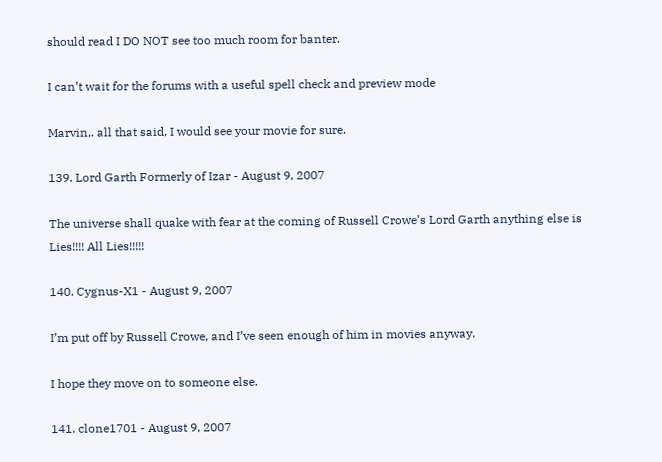should read I DO NOT see too much room for banter.

I can’t wait for the forums with a useful spell check and preview mode

Marvin,. all that said, I would see your movie for sure.

139. Lord Garth Formerly of Izar - August 9, 2007

The universe shall quake with fear at the coming of Russell Crowe’s Lord Garth anything else is Lies!!!! All Lies!!!!!

140. Cygnus-X1 - August 9, 2007

I’m put off by Russell Crowe, and I’ve seen enough of him in movies anyway.

I hope they move on to someone else.

141. clone1701 - August 9, 2007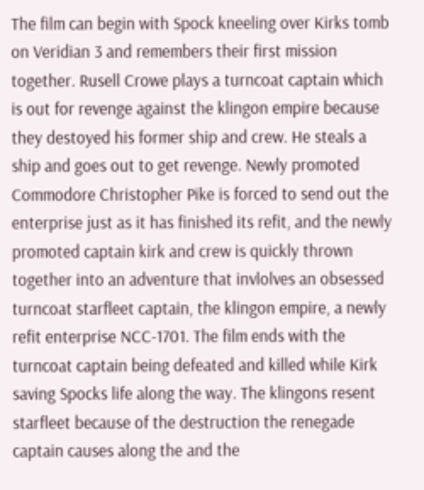The film can begin with Spock kneeling over Kirks tomb on Veridian 3 and remembers their first mission together. Rusell Crowe plays a turncoat captain which is out for revenge against the klingon empire because they destoyed his former ship and crew. He steals a ship and goes out to get revenge. Newly promoted Commodore Christopher Pike is forced to send out the enterprise just as it has finished its refit, and the newly promoted captain kirk and crew is quickly thrown together into an adventure that invlolves an obsessed turncoat starfleet captain, the klingon empire, a newly refit enterprise NCC-1701. The film ends with the turncoat captain being defeated and killed while Kirk saving Spocks life along the way. The klingons resent starfleet because of the destruction the renegade captain causes along the and the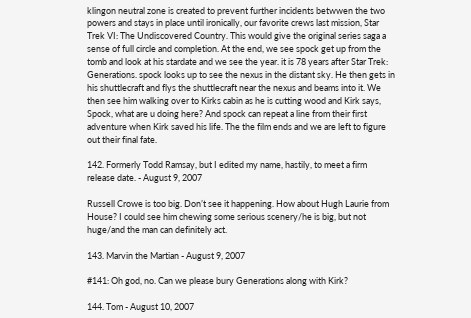klingon neutral zone is created to prevent further incidents betwwen the two powers and stays in place until ironically, our favorite crews last mission, Star Trek VI: The Undiscovered Country. This would give the original series saga a sense of full circle and completion. At the end, we see spock get up from the tomb and look at his stardate and we see the year. it is 78 years after Star Trek: Generations. spock looks up to see the nexus in the distant sky. He then gets in his shuttlecraft and flys the shuttlecraft near the nexus and beams into it. We then see him walking over to Kirks cabin as he is cutting wood and Kirk says, Spock, what are u doing here? And spock can repeat a line from their first adventure when Kirk saved his life. The the film ends and we are left to figure out their final fate.

142. Formerly Todd Ramsay, but I edited my name, hastily, to meet a firm release date. - August 9, 2007

Russell Crowe is too big. Don’t see it happening. How about Hugh Laurie from House? I could see him chewing some serious scenery/he is big, but not huge/and the man can definitely act.

143. Marvin the Martian - August 9, 2007

#141: Oh god, no. Can we please bury Generations along with Kirk?

144. Tom - August 10, 2007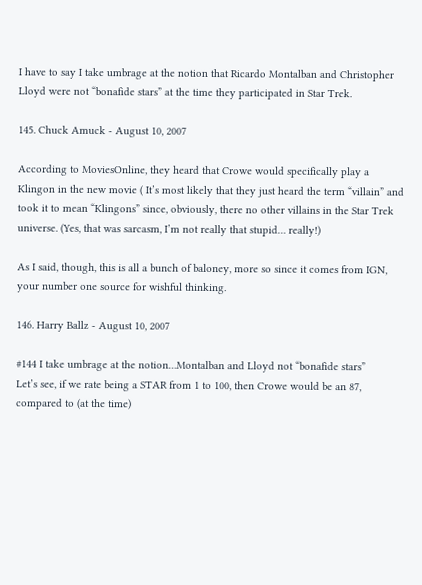I have to say I take umbrage at the notion that Ricardo Montalban and Christopher Lloyd were not “bonafide stars” at the time they participated in Star Trek.

145. Chuck Amuck - August 10, 2007

According to MoviesOnline, they heard that Crowe would specifically play a Klingon in the new movie ( It’s most likely that they just heard the term “villain” and took it to mean “Klingons” since, obviously, there no other villains in the Star Trek universe. (Yes, that was sarcasm, I’m not really that stupid… really!)

As I said, though, this is all a bunch of baloney, more so since it comes from IGN, your number one source for wishful thinking.

146. Harry Ballz - August 10, 2007

#144 I take umbrage at the notion…Montalban and Lloyd not “bonafide stars”
Let’s see, if we rate being a STAR from 1 to 100, then Crowe would be an 87, compared to (at the time)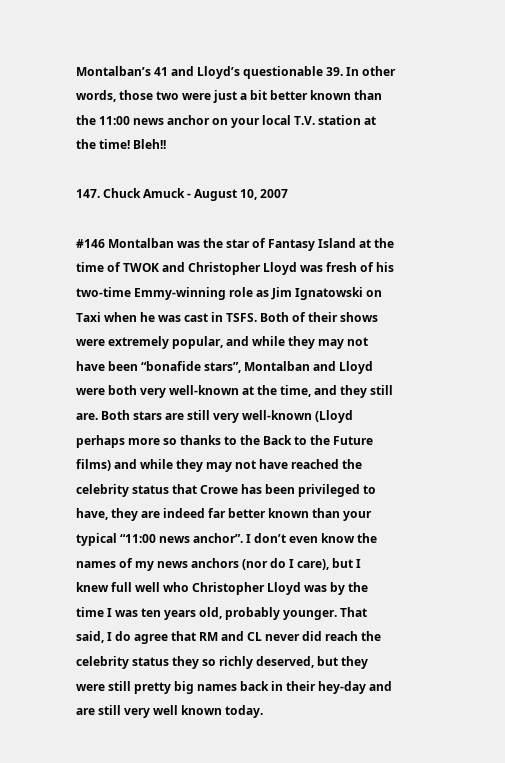Montalban’s 41 and Lloyd’s questionable 39. In other words, those two were just a bit better known than the 11:00 news anchor on your local T.V. station at the time! Bleh!!

147. Chuck Amuck - August 10, 2007

#146 Montalban was the star of Fantasy Island at the time of TWOK and Christopher Lloyd was fresh of his two-time Emmy-winning role as Jim Ignatowski on Taxi when he was cast in TSFS. Both of their shows were extremely popular, and while they may not have been “bonafide stars”, Montalban and Lloyd were both very well-known at the time, and they still are. Both stars are still very well-known (Lloyd perhaps more so thanks to the Back to the Future films) and while they may not have reached the celebrity status that Crowe has been privileged to have, they are indeed far better known than your typical “11:00 news anchor”. I don’t even know the names of my news anchors (nor do I care), but I knew full well who Christopher Lloyd was by the time I was ten years old, probably younger. That said, I do agree that RM and CL never did reach the celebrity status they so richly deserved, but they were still pretty big names back in their hey-day and are still very well known today.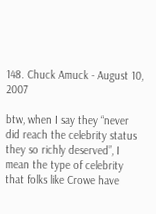148. Chuck Amuck - August 10, 2007

btw, when I say they “never did reach the celebrity status they so richly deserved”, I mean the type of celebrity that folks like Crowe have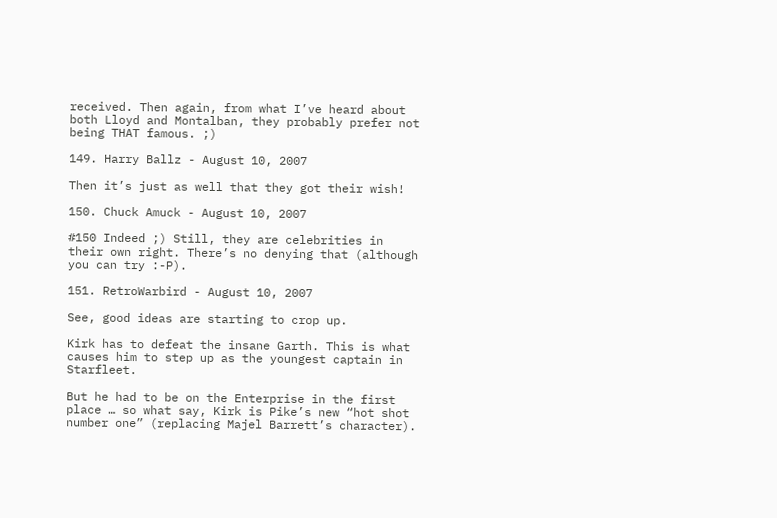received. Then again, from what I’ve heard about both Lloyd and Montalban, they probably prefer not being THAT famous. ;)

149. Harry Ballz - August 10, 2007

Then it’s just as well that they got their wish!

150. Chuck Amuck - August 10, 2007

#150 Indeed ;) Still, they are celebrities in their own right. There’s no denying that (although you can try :-P).

151. RetroWarbird - August 10, 2007

See, good ideas are starting to crop up.

Kirk has to defeat the insane Garth. This is what causes him to step up as the youngest captain in Starfleet.

But he had to be on the Enterprise in the first place … so what say, Kirk is Pike’s new “hot shot number one” (replacing Majel Barrett’s character).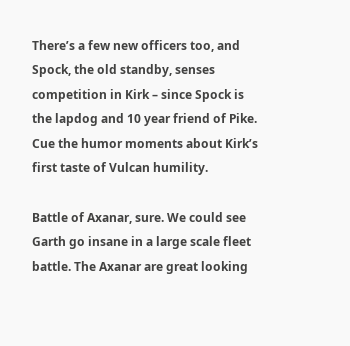There’s a few new officers too, and Spock, the old standby, senses competition in Kirk – since Spock is the lapdog and 10 year friend of Pike. Cue the humor moments about Kirk’s first taste of Vulcan humility.

Battle of Axanar, sure. We could see Garth go insane in a large scale fleet battle. The Axanar are great looking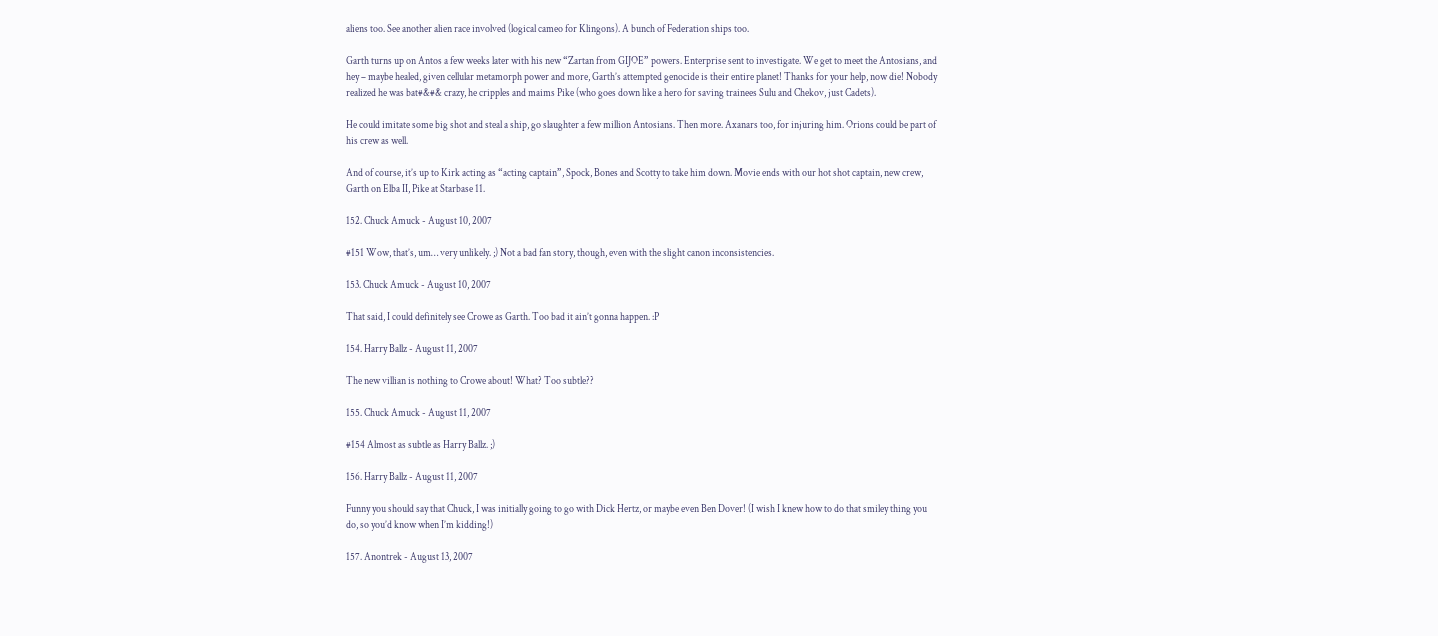aliens too. See another alien race involved (logical cameo for Klingons). A bunch of Federation ships too.

Garth turns up on Antos a few weeks later with his new “Zartan from GIJOE” powers. Enterprise sent to investigate. We get to meet the Antosians, and hey – maybe healed, given cellular metamorph power and more, Garth’s attempted genocide is their entire planet! Thanks for your help, now die! Nobody realized he was bat#&#& crazy, he cripples and maims Pike (who goes down like a hero for saving trainees Sulu and Chekov, just Cadets).

He could imitate some big shot and steal a ship, go slaughter a few million Antosians. Then more. Axanars too, for injuring him. Orions could be part of his crew as well.

And of course, it’s up to Kirk acting as “acting captain”, Spock, Bones and Scotty to take him down. Movie ends with our hot shot captain, new crew, Garth on Elba II, Pike at Starbase 11.

152. Chuck Amuck - August 10, 2007

#151 Wow, that’s, um… very unlikely. ;) Not a bad fan story, though, even with the slight canon inconsistencies.

153. Chuck Amuck - August 10, 2007

That said, I could definitely see Crowe as Garth. Too bad it ain’t gonna happen. :P

154. Harry Ballz - August 11, 2007

The new villian is nothing to Crowe about! What? Too subtle??

155. Chuck Amuck - August 11, 2007

#154 Almost as subtle as Harry Ballz. ;)

156. Harry Ballz - August 11, 2007

Funny you should say that Chuck, I was initially going to go with Dick Hertz, or maybe even Ben Dover! (I wish I knew how to do that smiley thing you do, so you’d know when I’m kidding!)

157. Anontrek - August 13, 2007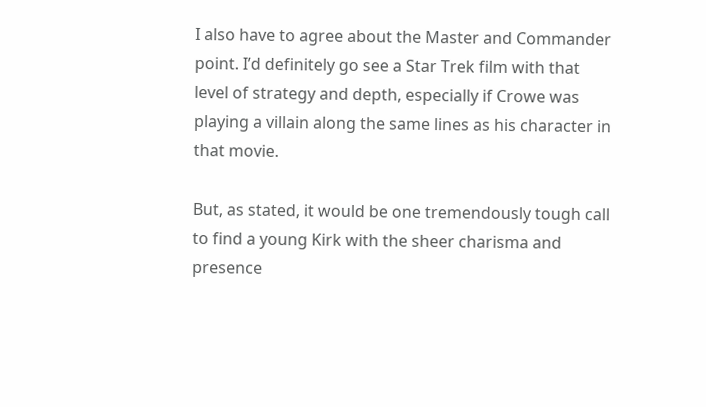I also have to agree about the Master and Commander point. I’d definitely go see a Star Trek film with that level of strategy and depth, especially if Crowe was playing a villain along the same lines as his character in that movie.

But, as stated, it would be one tremendously tough call to find a young Kirk with the sheer charisma and presence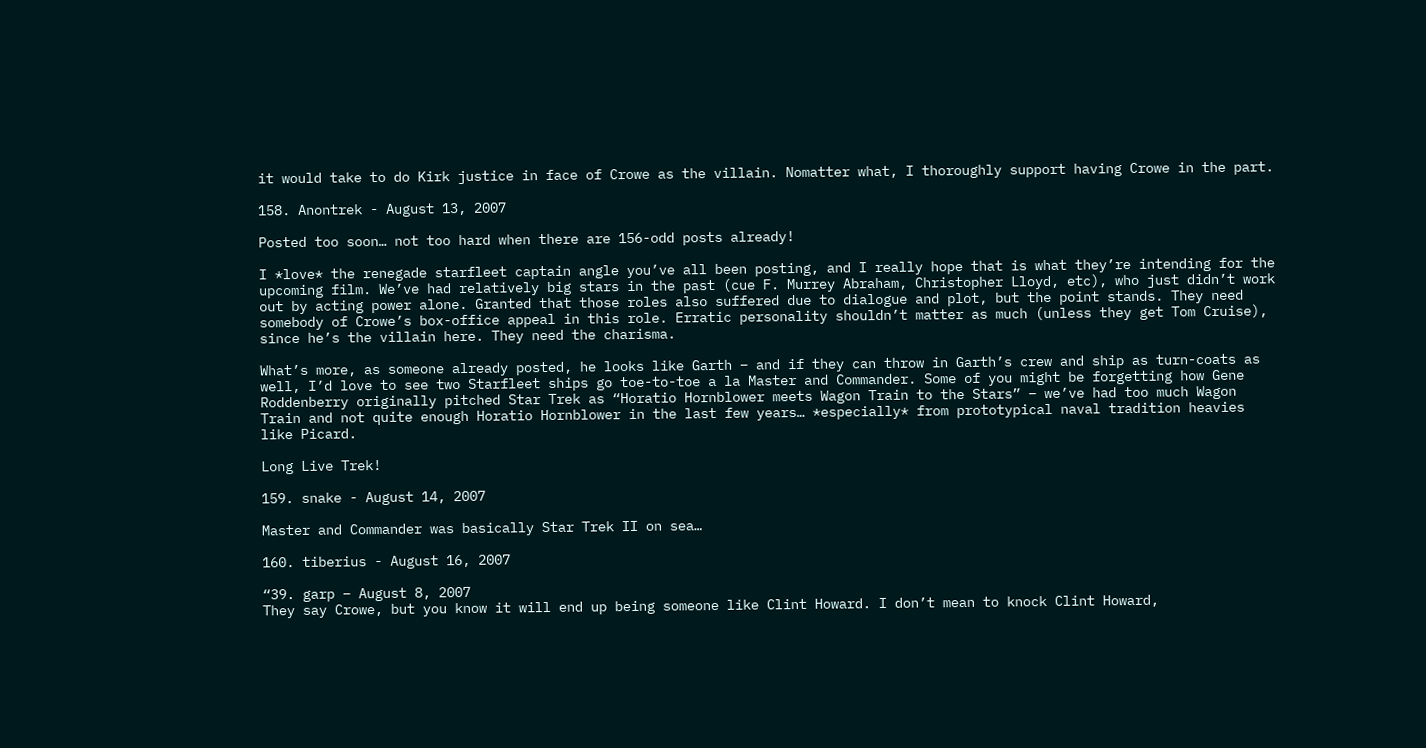it would take to do Kirk justice in face of Crowe as the villain. Nomatter what, I thoroughly support having Crowe in the part.

158. Anontrek - August 13, 2007

Posted too soon… not too hard when there are 156-odd posts already!

I *love* the renegade starfleet captain angle you’ve all been posting, and I really hope that is what they’re intending for the upcoming film. We’ve had relatively big stars in the past (cue F. Murrey Abraham, Christopher Lloyd, etc), who just didn’t work out by acting power alone. Granted that those roles also suffered due to dialogue and plot, but the point stands. They need somebody of Crowe’s box-office appeal in this role. Erratic personality shouldn’t matter as much (unless they get Tom Cruise), since he’s the villain here. They need the charisma.

What’s more, as someone already posted, he looks like Garth – and if they can throw in Garth’s crew and ship as turn-coats as well, I’d love to see two Starfleet ships go toe-to-toe a la Master and Commander. Some of you might be forgetting how Gene Roddenberry originally pitched Star Trek as “Horatio Hornblower meets Wagon Train to the Stars” – we’ve had too much Wagon Train and not quite enough Horatio Hornblower in the last few years… *especially* from prototypical naval tradition heavies like Picard.

Long Live Trek!

159. snake - August 14, 2007

Master and Commander was basically Star Trek II on sea…

160. tiberius - August 16, 2007

“39. garp – August 8, 2007
They say Crowe, but you know it will end up being someone like Clint Howard. I don’t mean to knock Clint Howard,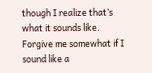though I realize that’s what it sounds like. Forgive me somewhat if I sound like a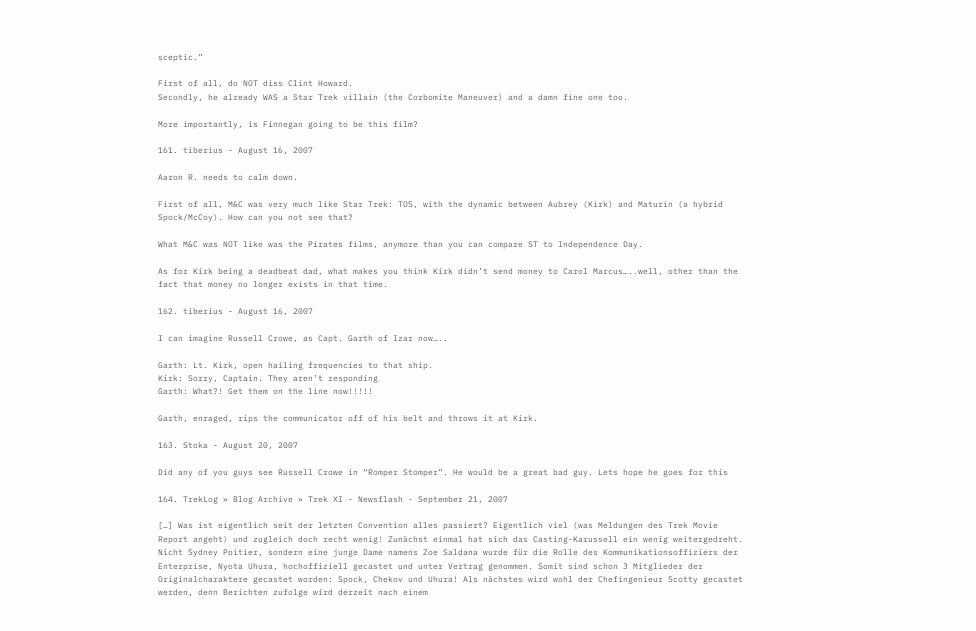sceptic.”

First of all, do NOT diss Clint Howard.
Secondly, he already WAS a Star Trek villain (the Corbomite Maneuver) and a damn fine one too.

More importantly, is Finnegan going to be this film?

161. tiberius - August 16, 2007

Aaron R. needs to calm down.

First of all, M&C was very much like Star Trek: TOS, with the dynamic between Aubrey (Kirk) and Maturin (a hybrid Spock/McCoy). How can you not see that?

What M&C was NOT like was the Pirates films, anymore than you can compare ST to Independence Day.

As for Kirk being a deadbeat dad, what makes you think Kirk didn’t send money to Carol Marcus…..well, other than the fact that money no longer exists in that time.

162. tiberius - August 16, 2007

I can imagine Russell Crowe, as Capt. Garth of Izar now…..

Garth: Lt. Kirk, open hailing frequencies to that ship.
Kirk: Sorry, Captain. They aren’t responding
Garth: What?! Get them on the line now!!!!!

Garth, enraged, rips the communicator off of his belt and throws it at Kirk.

163. Stoka - August 20, 2007

Did any of you guys see Russell Crowe in “Romper Stomper”. He would be a great bad guy. Lets hope he goes for this

164. TrekLog » Blog Archive » Trek XI - Newsflash - September 21, 2007

[…] Was ist eigentlich seit der letzten Convention alles passiert? Eigentlich viel (was Meldungen des Trek Movie Report angeht) und zugleich doch recht wenig! Zunächst einmal hat sich das Casting-Karussell ein wenig weitergedreht. Nicht Sydney Poitier, sondern eine junge Dame namens Zoe Saldana wurde für die Rolle des Kommunikationsoffiziers der Enterprise, Nyota Uhura, hochoffiziell gecastet und unter Vertrag genommen. Somit sind schon 3 Mitglieder der Originalcharaktere gecastet worden: Spock, Chekov und Uhura! Als nächstes wird wohl der Chefingenieur Scotty gecastet werden, denn Berichten zufolge wird derzeit nach einem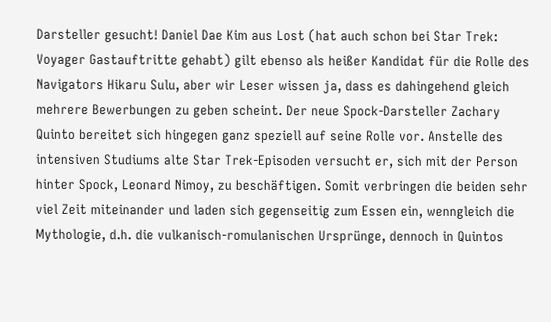Darsteller gesucht! Daniel Dae Kim aus Lost (hat auch schon bei Star Trek: Voyager Gastauftritte gehabt) gilt ebenso als heißer Kandidat für die Rolle des Navigators Hikaru Sulu, aber wir Leser wissen ja, dass es dahingehend gleich mehrere Bewerbungen zu geben scheint. Der neue Spock-Darsteller Zachary Quinto bereitet sich hingegen ganz speziell auf seine Rolle vor. Anstelle des intensiven Studiums alte Star Trek-Episoden versucht er, sich mit der Person hinter Spock, Leonard Nimoy, zu beschäftigen. Somit verbringen die beiden sehr viel Zeit miteinander und laden sich gegenseitig zum Essen ein, wenngleich die Mythologie, d.h. die vulkanisch-romulanischen Ursprünge, dennoch in Quintos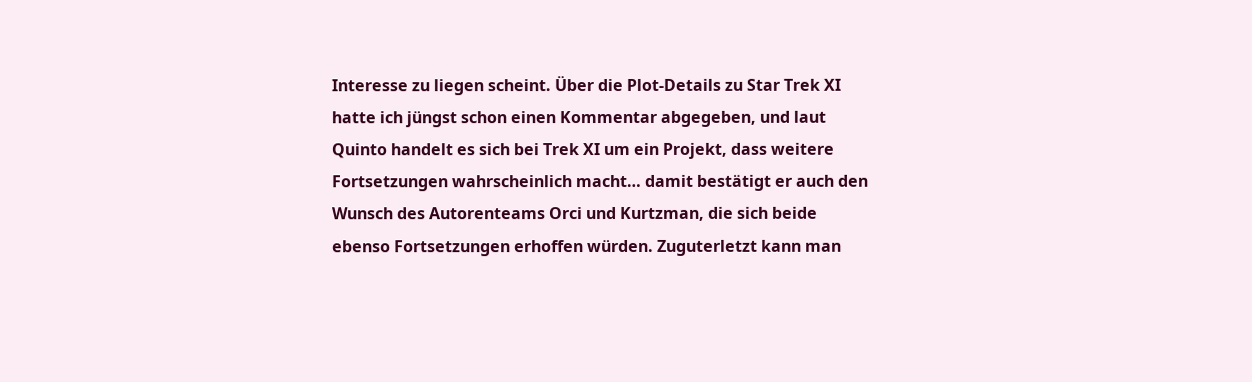Interesse zu liegen scheint. Über die Plot-Details zu Star Trek XI hatte ich jüngst schon einen Kommentar abgegeben, und laut Quinto handelt es sich bei Trek XI um ein Projekt, dass weitere Fortsetzungen wahrscheinlich macht… damit bestätigt er auch den Wunsch des Autorenteams Orci und Kurtzman, die sich beide ebenso Fortsetzungen erhoffen würden. Zuguterletzt kann man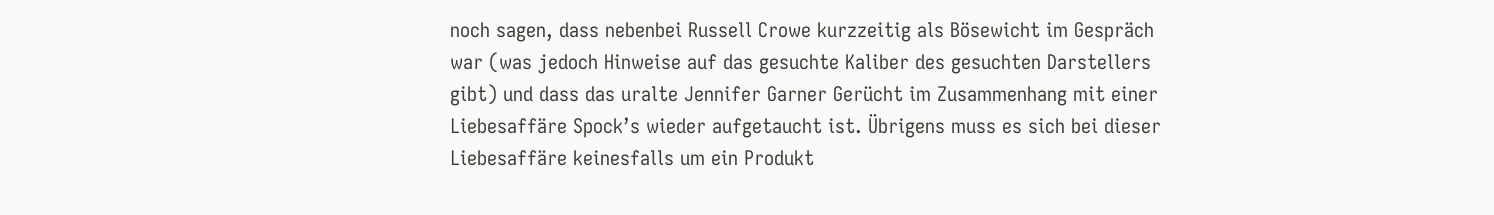noch sagen, dass nebenbei Russell Crowe kurzzeitig als Bösewicht im Gespräch war (was jedoch Hinweise auf das gesuchte Kaliber des gesuchten Darstellers gibt) und dass das uralte Jennifer Garner Gerücht im Zusammenhang mit einer Liebesaffäre Spock’s wieder aufgetaucht ist. Übrigens muss es sich bei dieser Liebesaffäre keinesfalls um ein Produkt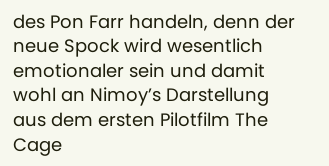des Pon Farr handeln, denn der neue Spock wird wesentlich emotionaler sein und damit wohl an Nimoy’s Darstellung aus dem ersten Pilotfilm The Cage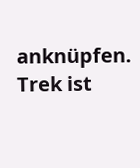anknüpfen. Trek ist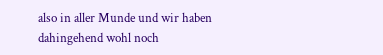also in aller Munde und wir haben dahingehend wohl noch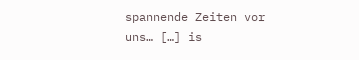spannende Zeiten vor uns… […] is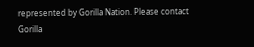represented by Gorilla Nation. Please contact Gorilla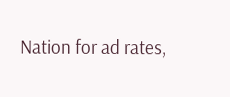Nation for ad rates,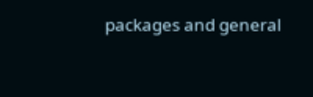packages and general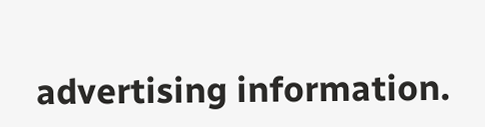advertising information.